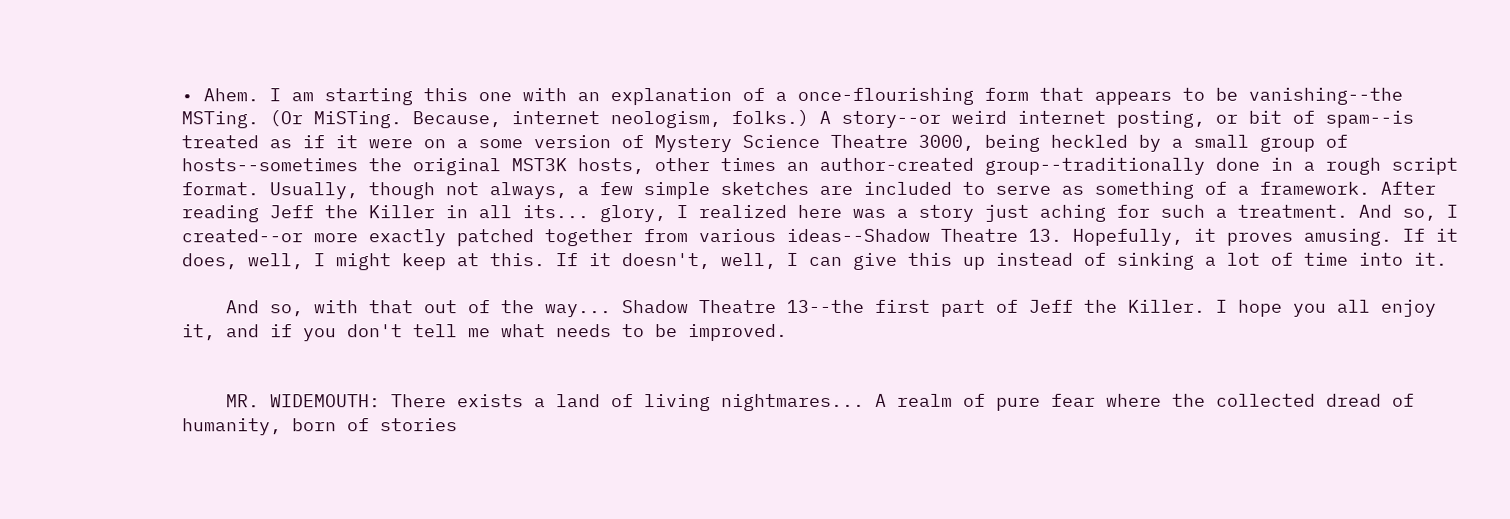• Ahem. I am starting this one with an explanation of a once-flourishing form that appears to be vanishing--the MSTing. (Or MiSTing. Because, internet neologism, folks.) A story--or weird internet posting, or bit of spam--is treated as if it were on a some version of Mystery Science Theatre 3000, being heckled by a small group of hosts--sometimes the original MST3K hosts, other times an author-created group--traditionally done in a rough script format. Usually, though not always, a few simple sketches are included to serve as something of a framework. After reading Jeff the Killer in all its... glory, I realized here was a story just aching for such a treatment. And so, I created--or more exactly patched together from various ideas--Shadow Theatre 13. Hopefully, it proves amusing. If it does, well, I might keep at this. If it doesn't, well, I can give this up instead of sinking a lot of time into it.

    And so, with that out of the way... Shadow Theatre 13--the first part of Jeff the Killer. I hope you all enjoy it, and if you don't tell me what needs to be improved.


    MR. WIDEMOUTH: There exists a land of living nightmares... A realm of pure fear where the collected dread of humanity, born of stories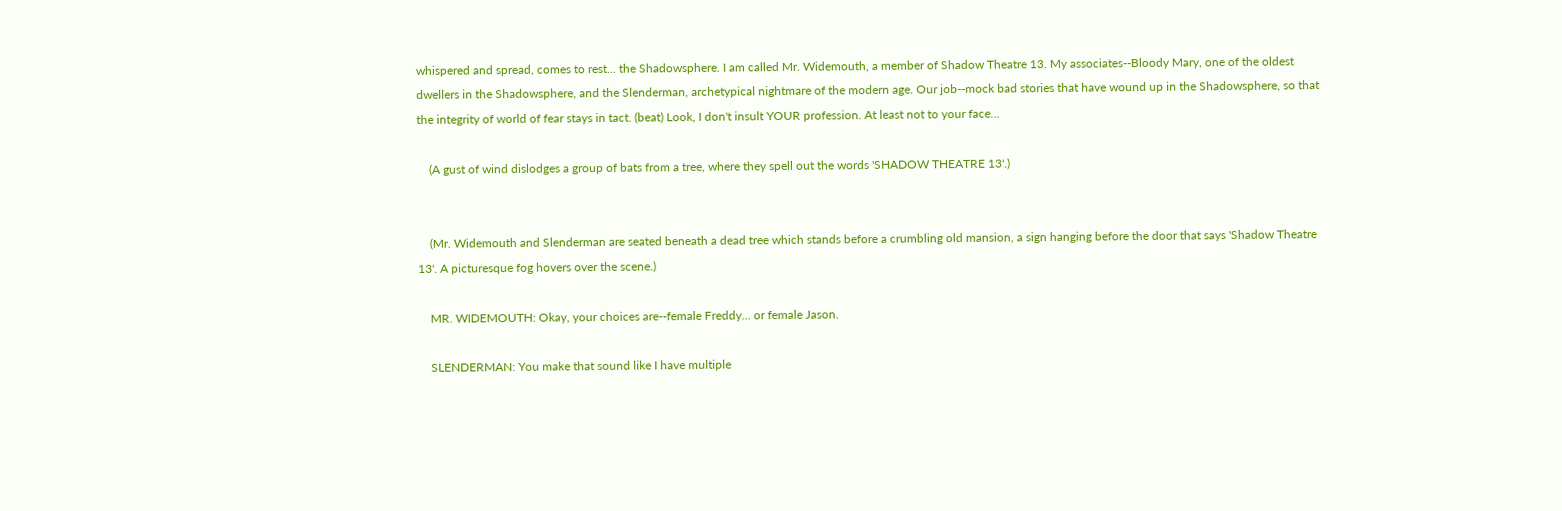whispered and spread, comes to rest... the Shadowsphere. I am called Mr. Widemouth, a member of Shadow Theatre 13. My associates--Bloody Mary, one of the oldest dwellers in the Shadowsphere, and the Slenderman, archetypical nightmare of the modern age. Our job--mock bad stories that have wound up in the Shadowsphere, so that the integrity of world of fear stays in tact. (beat) Look, I don't insult YOUR profession. At least not to your face...

    (A gust of wind dislodges a group of bats from a tree, where they spell out the words 'SHADOW THEATRE 13'.)


    (Mr. Widemouth and Slenderman are seated beneath a dead tree which stands before a crumbling old mansion, a sign hanging before the door that says 'Shadow Theatre 13'. A picturesque fog hovers over the scene.)

    MR. WIDEMOUTH: Okay, your choices are--female Freddy... or female Jason.

    SLENDERMAN: You make that sound like I have multiple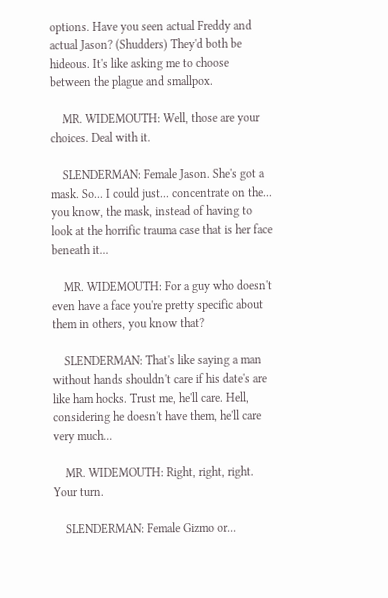options. Have you seen actual Freddy and actual Jason? (Shudders) They'd both be hideous. It's like asking me to choose between the plague and smallpox.

    MR. WIDEMOUTH: Well, those are your choices. Deal with it.

    SLENDERMAN: Female Jason. She's got a mask. So... I could just... concentrate on the... you know, the mask, instead of having to look at the horrific trauma case that is her face beneath it...

    MR. WIDEMOUTH: For a guy who doesn't even have a face you're pretty specific about them in others, you know that?

    SLENDERMAN: That's like saying a man without hands shouldn't care if his date's are like ham hocks. Trust me, he'll care. Hell, considering he doesn't have them, he'll care very much...

    MR. WIDEMOUTH: Right, right, right. Your turn.

    SLENDERMAN: Female Gizmo or...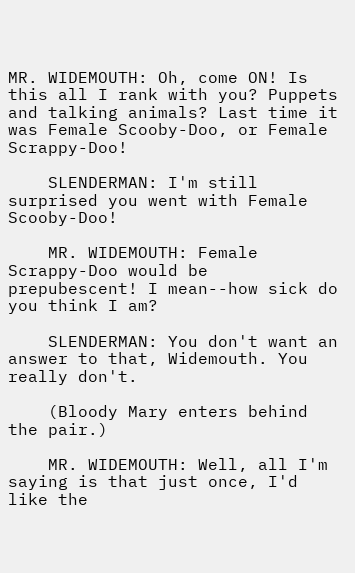MR. WIDEMOUTH: Oh, come ON! Is this all I rank with you? Puppets and talking animals? Last time it was Female Scooby-Doo, or Female Scrappy-Doo!

    SLENDERMAN: I'm still surprised you went with Female Scooby-Doo!

    MR. WIDEMOUTH: Female Scrappy-Doo would be prepubescent! I mean--how sick do you think I am?

    SLENDERMAN: You don't want an answer to that, Widemouth. You really don't.

    (Bloody Mary enters behind the pair.)

    MR. WIDEMOUTH: Well, all I'm saying is that just once, I'd like the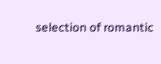selection of romantic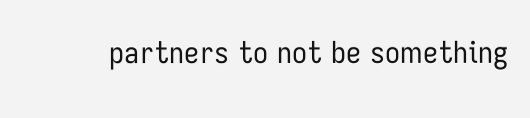partners to not be something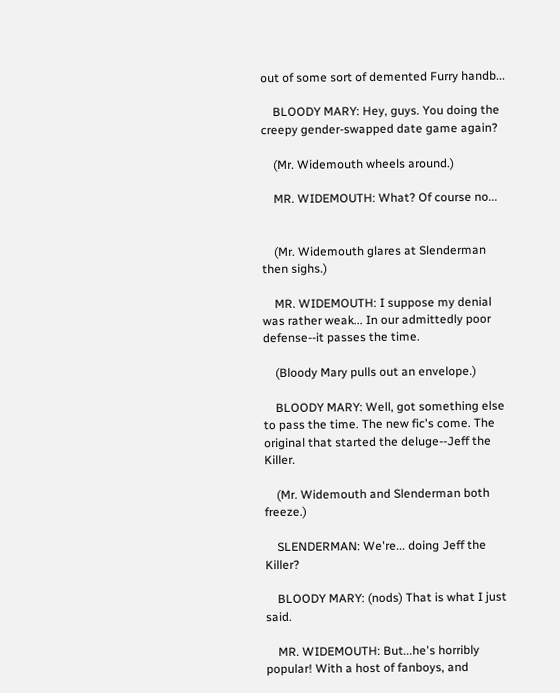out of some sort of demented Furry handb...

    BLOODY MARY: Hey, guys. You doing the creepy gender-swapped date game again?

    (Mr. Widemouth wheels around.)

    MR. WIDEMOUTH: What? Of course no...


    (Mr. Widemouth glares at Slenderman then sighs.)

    MR. WIDEMOUTH: I suppose my denial was rather weak... In our admittedly poor defense--it passes the time.

    (Bloody Mary pulls out an envelope.)

    BLOODY MARY: Well, got something else to pass the time. The new fic's come. The original that started the deluge--Jeff the Killer.

    (Mr. Widemouth and Slenderman both freeze.)

    SLENDERMAN: We're... doing Jeff the Killer?

    BLOODY MARY: (nods) That is what I just said.

    MR. WIDEMOUTH: But...he's horribly popular! With a host of fanboys, and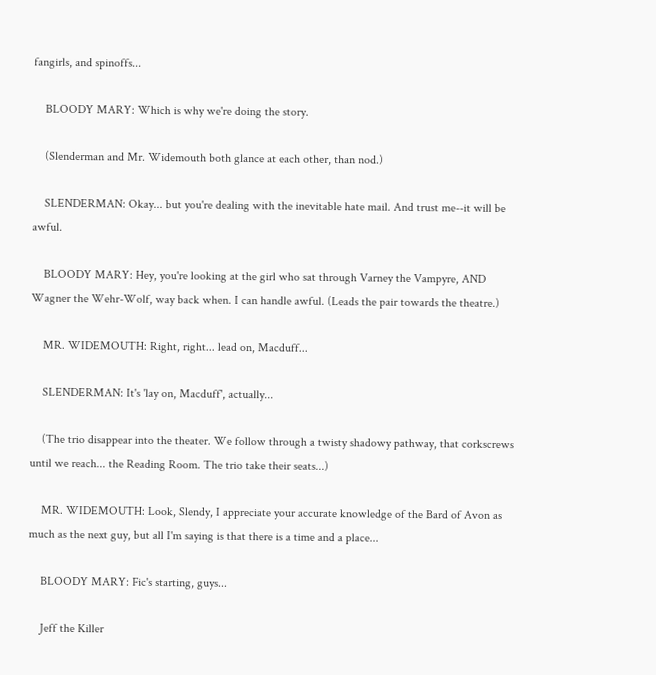fangirls, and spinoffs...

    BLOODY MARY: Which is why we're doing the story.

    (Slenderman and Mr. Widemouth both glance at each other, than nod.)

    SLENDERMAN: Okay... but you're dealing with the inevitable hate mail. And trust me--it will be awful.

    BLOODY MARY: Hey, you're looking at the girl who sat through Varney the Vampyre, AND Wagner the Wehr-Wolf, way back when. I can handle awful. (Leads the pair towards the theatre.)

    MR. WIDEMOUTH: Right, right... lead on, Macduff...

    SLENDERMAN: It's 'lay on, Macduff', actually...

    (The trio disappear into the theater. We follow through a twisty shadowy pathway, that corkscrews until we reach... the Reading Room. The trio take their seats...)

    MR. WIDEMOUTH: Look, Slendy, I appreciate your accurate knowledge of the Bard of Avon as much as the next guy, but all I'm saying is that there is a time and a place...

    BLOODY MARY: Fic's starting, guys...

    Jeff the Killer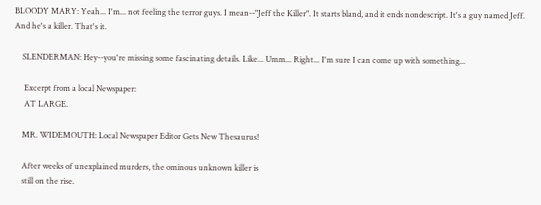BLOODY MARY: Yeah... I'm... not feeling the terror guys. I mean--"Jeff the Killer". It starts bland, and it ends nondescript. It's a guy named Jeff. And he's a killer. That's it.

    SLENDERMAN: Hey--you're missing some fascinating details. Like... Umm... Right... I'm sure I can come up with something...

     Excerpt from a local Newspaper:
     AT LARGE.

    MR. WIDEMOUTH: Local Newspaper Editor Gets New Thesaurus!

    After weeks of unexplained murders, the ominous unknown killer is
    still on the rise.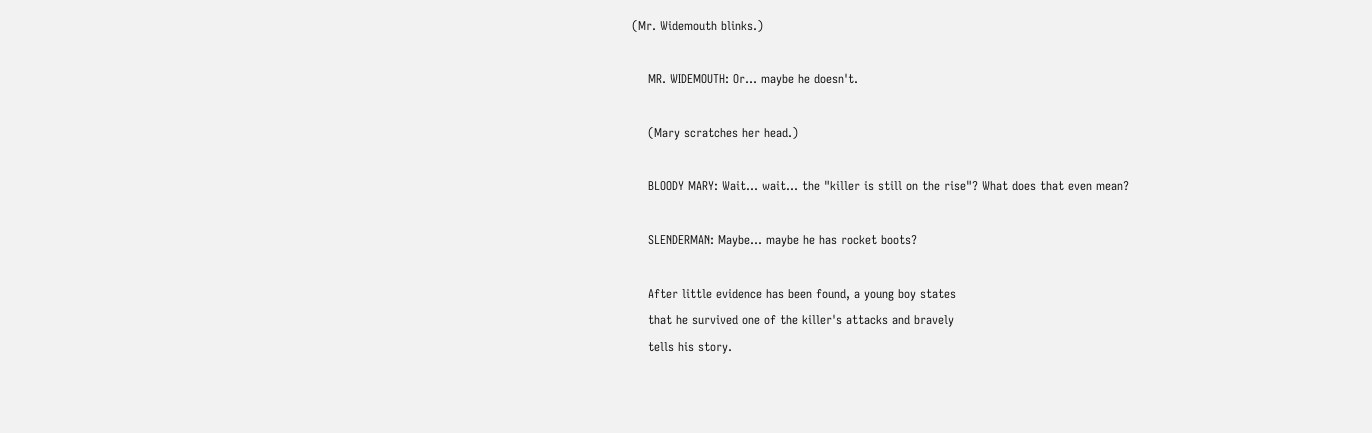(Mr. Widemouth blinks.)

    MR. WIDEMOUTH: Or... maybe he doesn't.

    (Mary scratches her head.)

    BLOODY MARY: Wait... wait... the "killer is still on the rise"? What does that even mean?

    SLENDERMAN: Maybe... maybe he has rocket boots?

    After little evidence has been found, a young boy states
    that he survived one of the killer's attacks and bravely
    tells his story.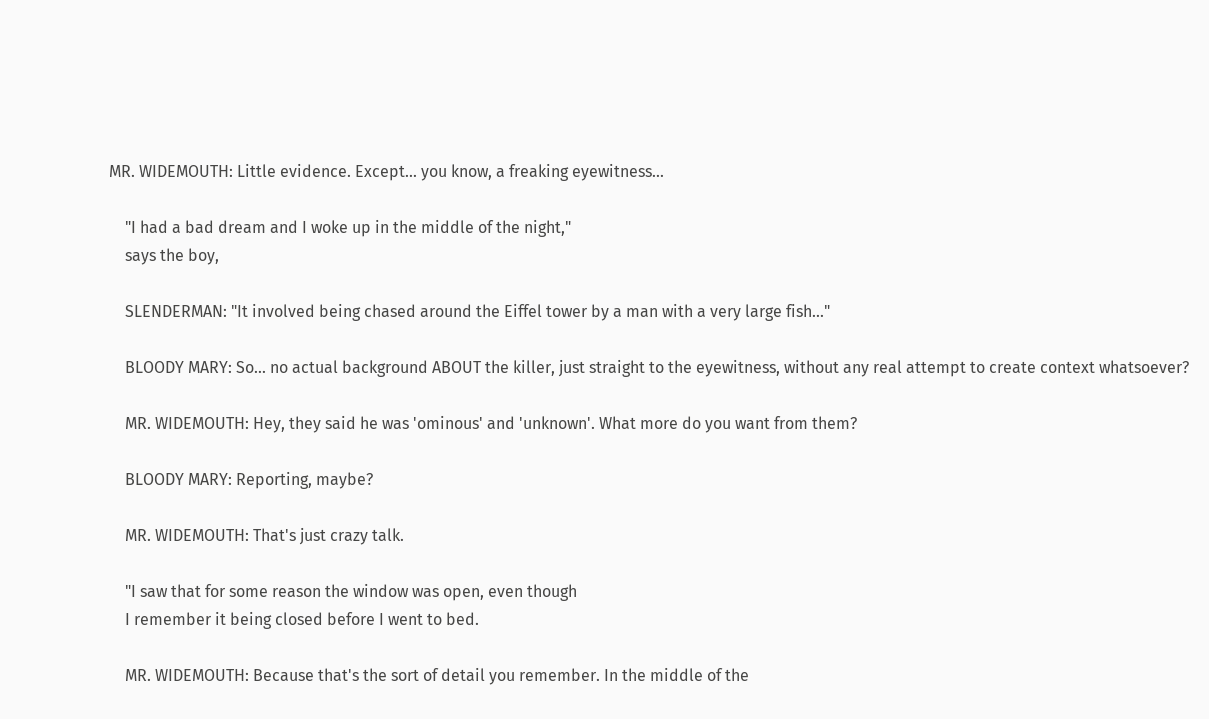MR. WIDEMOUTH: Little evidence. Except... you know, a freaking eyewitness...

    "I had a bad dream and I woke up in the middle of the night,"
    says the boy,

    SLENDERMAN: "It involved being chased around the Eiffel tower by a man with a very large fish..."

    BLOODY MARY: So... no actual background ABOUT the killer, just straight to the eyewitness, without any real attempt to create context whatsoever?

    MR. WIDEMOUTH: Hey, they said he was 'ominous' and 'unknown'. What more do you want from them?

    BLOODY MARY: Reporting, maybe?

    MR. WIDEMOUTH: That's just crazy talk.

    "I saw that for some reason the window was open, even though
    I remember it being closed before I went to bed.

    MR. WIDEMOUTH: Because that's the sort of detail you remember. In the middle of the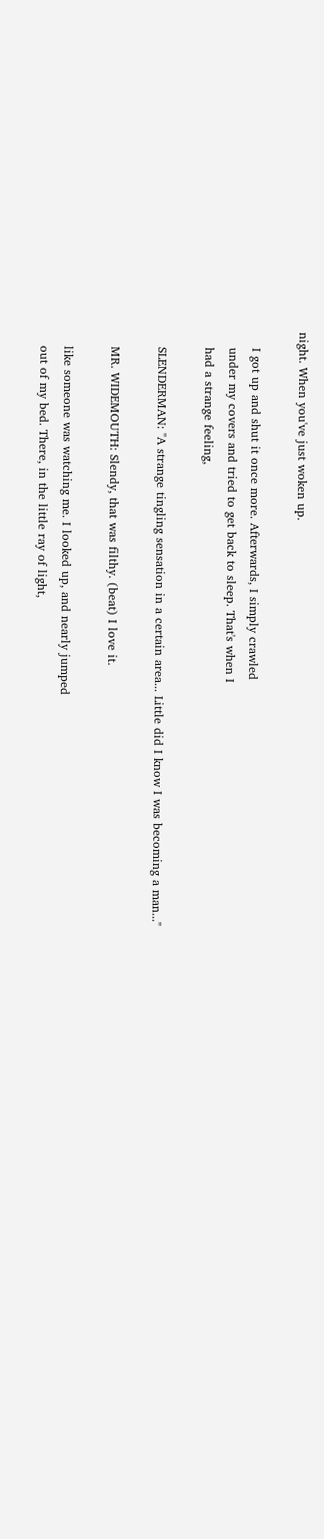night. When you've just woken up.

    I got up and shut it once more. Afterwards, I simply crawled
    under my covers and tried to get back to sleep. That's when I
    had a strange feeling,

    SLENDERMAN: "A strange tingling sensation in a certain area... Little did I know I was becoming a man..."

    MR. WIDEMOUTH: Slendy, that was filthy. (beat) I love it.

    like someone was watching me. I looked up, and nearly jumped
    out of my bed. There, in the little ray of light,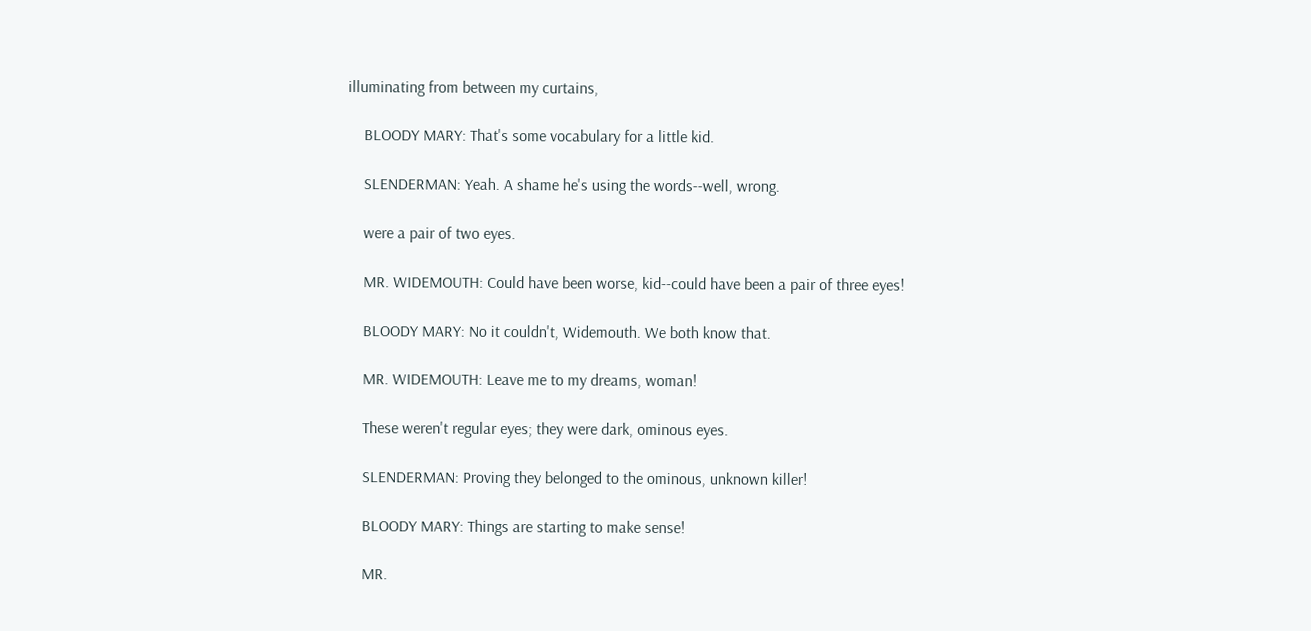illuminating from between my curtains,

    BLOODY MARY: That's some vocabulary for a little kid.

    SLENDERMAN: Yeah. A shame he's using the words--well, wrong.

    were a pair of two eyes.

    MR. WIDEMOUTH: Could have been worse, kid--could have been a pair of three eyes!

    BLOODY MARY: No it couldn't, Widemouth. We both know that.

    MR. WIDEMOUTH: Leave me to my dreams, woman!

    These weren't regular eyes; they were dark, ominous eyes.

    SLENDERMAN: Proving they belonged to the ominous, unknown killer!

    BLOODY MARY: Things are starting to make sense!

    MR.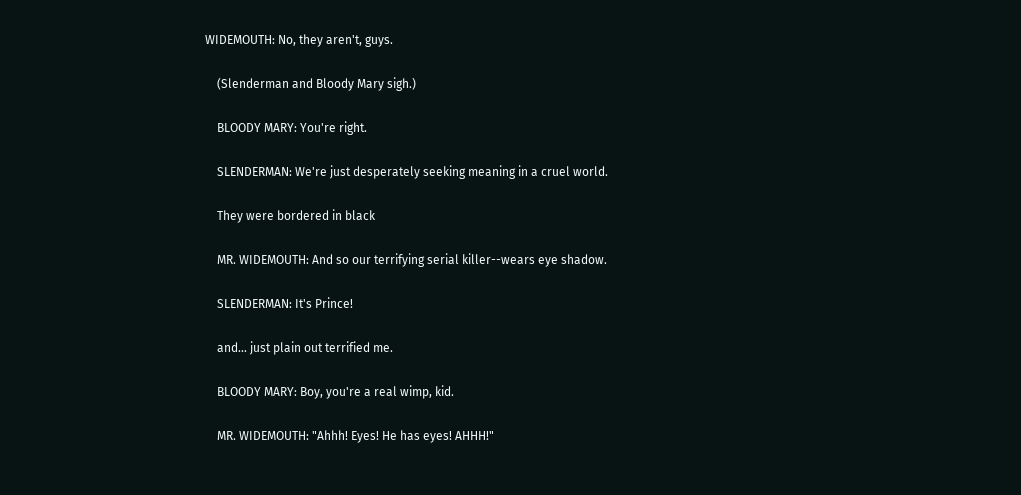WIDEMOUTH: No, they aren't, guys.

    (Slenderman and Bloody Mary sigh.)

    BLOODY MARY: You're right.

    SLENDERMAN: We're just desperately seeking meaning in a cruel world.

    They were bordered in black

    MR. WIDEMOUTH: And so our terrifying serial killer--wears eye shadow.

    SLENDERMAN: It's Prince!

    and... just plain out terrified me.

    BLOODY MARY: Boy, you're a real wimp, kid.

    MR. WIDEMOUTH: "Ahhh! Eyes! He has eyes! AHHH!"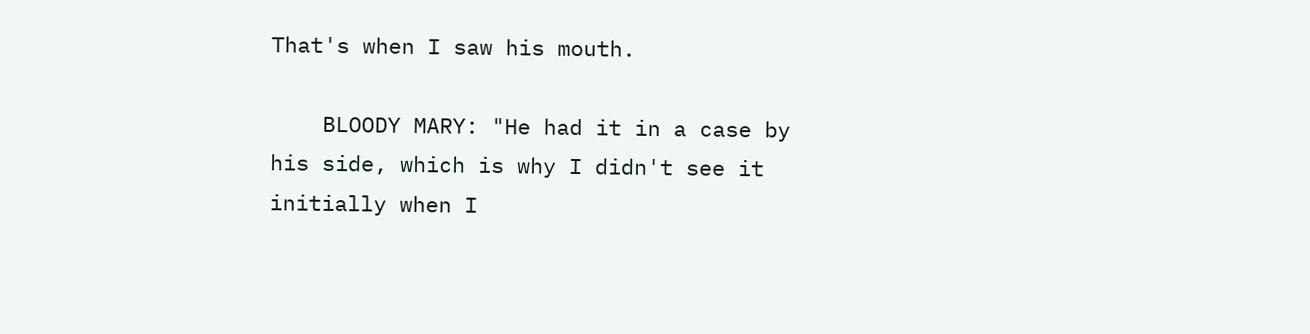That's when I saw his mouth.

    BLOODY MARY: "He had it in a case by his side, which is why I didn't see it initially when I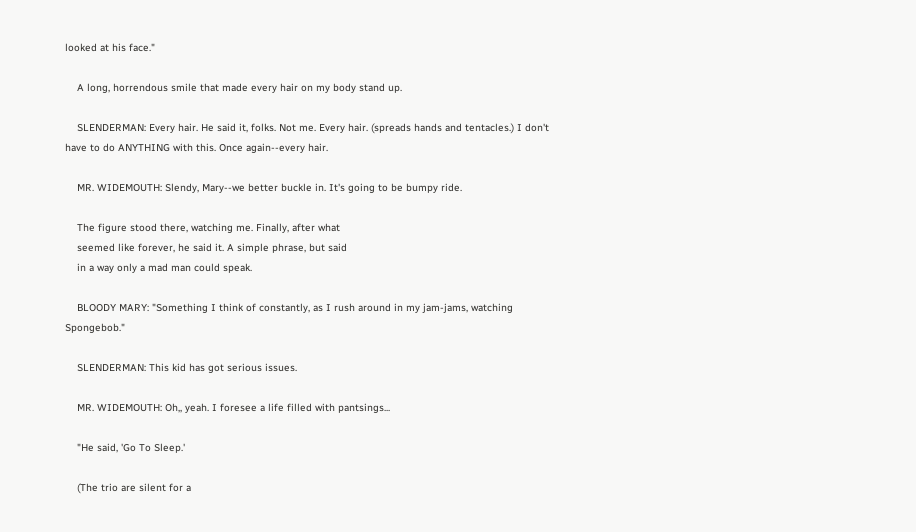looked at his face."

    A long, horrendous smile that made every hair on my body stand up.

    SLENDERMAN: Every hair. He said it, folks. Not me. Every hair. (spreads hands and tentacles.) I don't have to do ANYTHING with this. Once again--every hair.

    MR. WIDEMOUTH: Slendy, Mary--we better buckle in. It's going to be bumpy ride.

    The figure stood there, watching me. Finally, after what
    seemed like forever, he said it. A simple phrase, but said
    in a way only a mad man could speak.

    BLOODY MARY: "Something I think of constantly, as I rush around in my jam-jams, watching Spongebob."

    SLENDERMAN: This kid has got serious issues.

    MR. WIDEMOUTH: Oh,, yeah. I foresee a life filled with pantsings...

    "He said, 'Go To Sleep.'

    (The trio are silent for a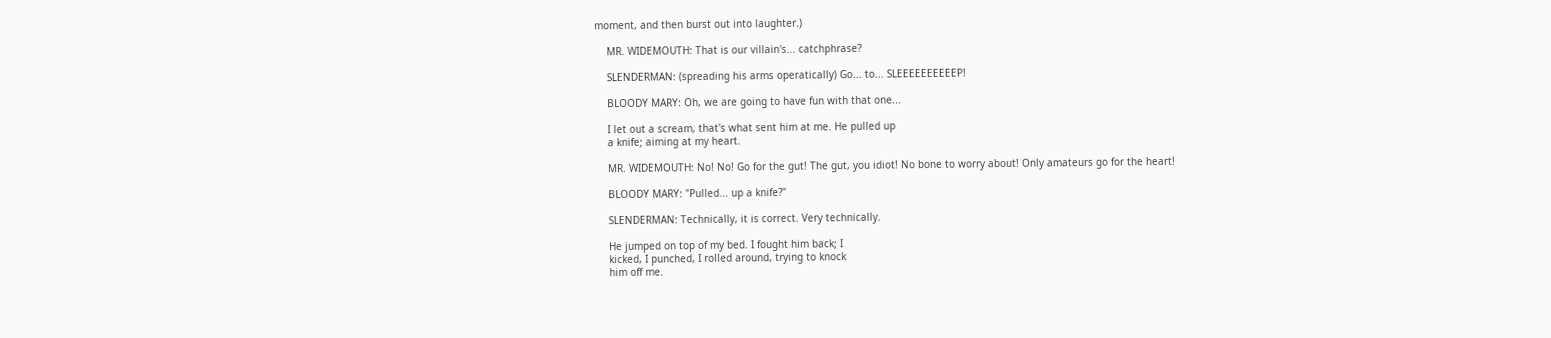moment, and then burst out into laughter.)

    MR. WIDEMOUTH: That is our villain's... catchphrase?

    SLENDERMAN: (spreading his arms operatically) Go... to... SLEEEEEEEEEEP!

    BLOODY MARY: Oh, we are going to have fun with that one...

    I let out a scream, that's what sent him at me. He pulled up
    a knife; aiming at my heart.

    MR. WIDEMOUTH: No! No! Go for the gut! The gut, you idiot! No bone to worry about! Only amateurs go for the heart!

    BLOODY MARY: "Pulled... up a knife?"

    SLENDERMAN: Technically, it is correct. Very technically.

    He jumped on top of my bed. I fought him back; I
    kicked, I punched, I rolled around, trying to knock
    him off me.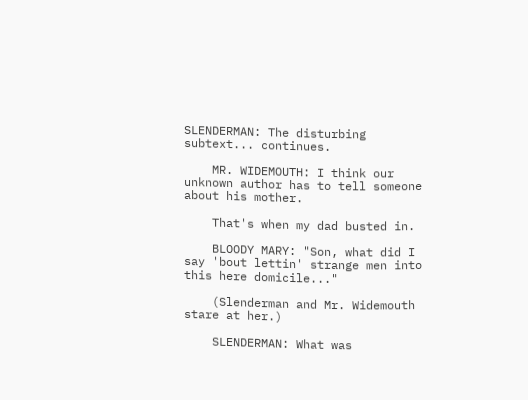SLENDERMAN: The disturbing subtext... continues.

    MR. WIDEMOUTH: I think our unknown author has to tell someone about his mother.

    That's when my dad busted in.

    BLOODY MARY: "Son, what did I say 'bout lettin' strange men into this here domicile..."

    (Slenderman and Mr. Widemouth stare at her.)

    SLENDERMAN: What was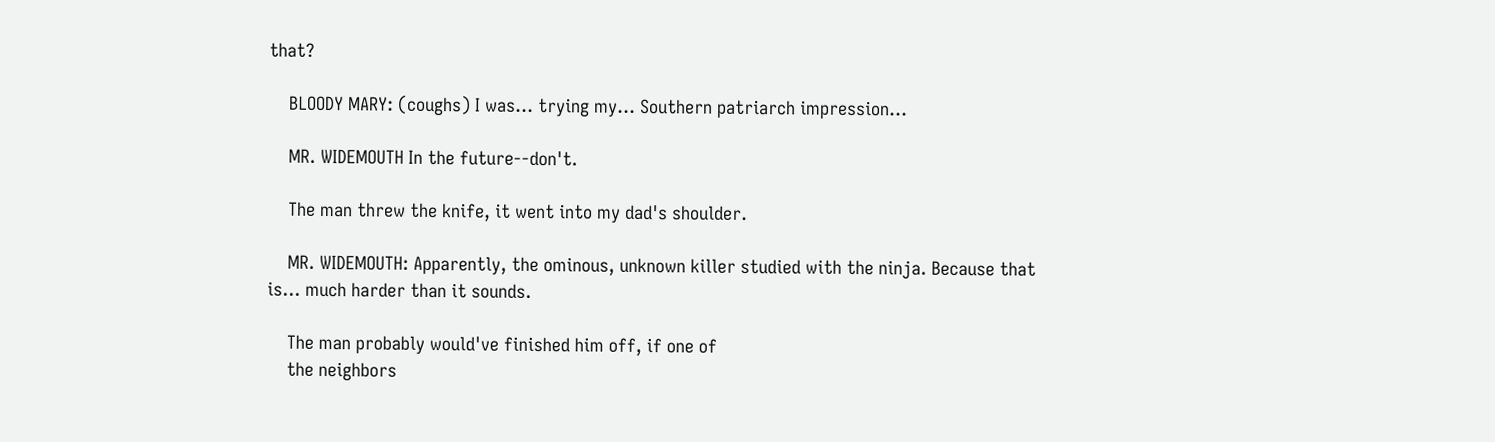that?

    BLOODY MARY: (coughs) I was... trying my... Southern patriarch impression...

    MR. WIDEMOUTH In the future--don't.

    The man threw the knife, it went into my dad's shoulder.

    MR. WIDEMOUTH: Apparently, the ominous, unknown killer studied with the ninja. Because that is... much harder than it sounds.

    The man probably would've finished him off, if one of
    the neighbors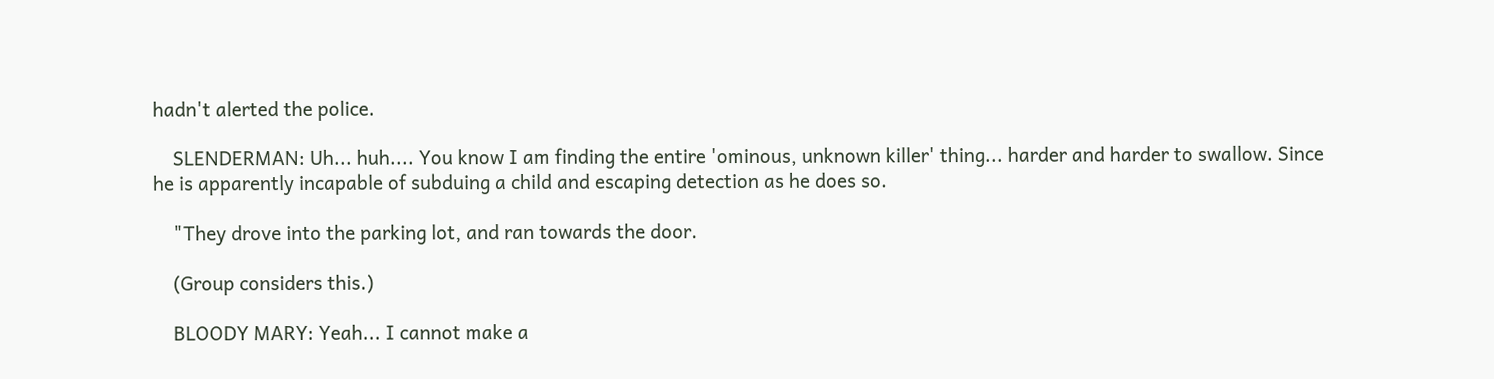hadn't alerted the police.

    SLENDERMAN: Uh... huh.... You know I am finding the entire 'ominous, unknown killer' thing... harder and harder to swallow. Since he is apparently incapable of subduing a child and escaping detection as he does so.

    "They drove into the parking lot, and ran towards the door.

    (Group considers this.)

    BLOODY MARY: Yeah... I cannot make a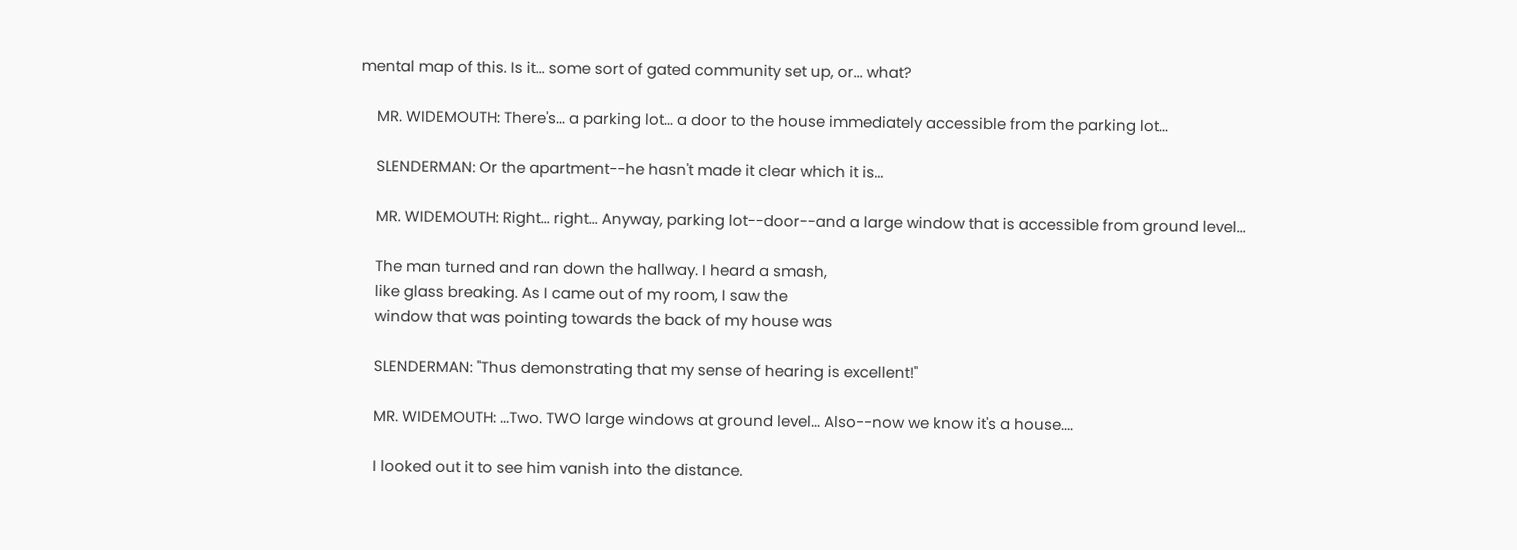mental map of this. Is it... some sort of gated community set up, or... what?

    MR. WIDEMOUTH: There's... a parking lot... a door to the house immediately accessible from the parking lot...

    SLENDERMAN: Or the apartment--he hasn't made it clear which it is...

    MR. WIDEMOUTH: Right... right... Anyway, parking lot--door--and a large window that is accessible from ground level...

    The man turned and ran down the hallway. I heard a smash,
    like glass breaking. As I came out of my room, I saw the
    window that was pointing towards the back of my house was

    SLENDERMAN: "Thus demonstrating that my sense of hearing is excellent!"

    MR. WIDEMOUTH: ...Two. TWO large windows at ground level... Also--now we know it's a house....

    I looked out it to see him vanish into the distance.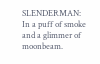SLENDERMAN: In a puff of smoke and a glimmer of moonbeam.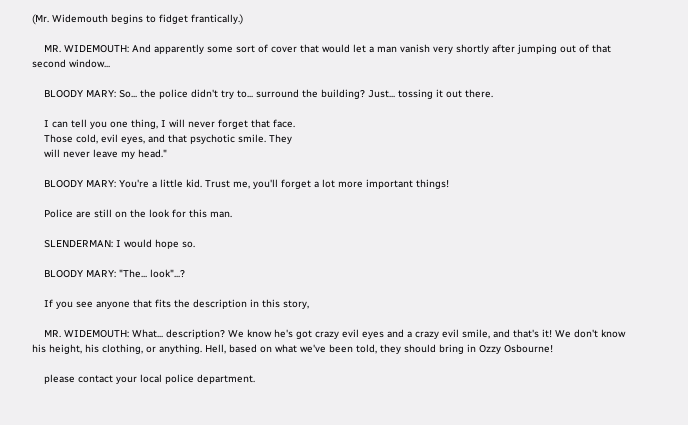(Mr. Widemouth begins to fidget frantically.)

    MR. WIDEMOUTH: And apparently some sort of cover that would let a man vanish very shortly after jumping out of that second window...

    BLOODY MARY: So... the police didn't try to... surround the building? Just... tossing it out there.

    I can tell you one thing, I will never forget that face.
    Those cold, evil eyes, and that psychotic smile. They
    will never leave my head."

    BLOODY MARY: You're a little kid. Trust me, you'll forget a lot more important things!

    Police are still on the look for this man.

    SLENDERMAN: I would hope so.

    BLOODY MARY: "The... look"...?

    If you see anyone that fits the description in this story,

    MR. WIDEMOUTH: What... description? We know he's got crazy evil eyes and a crazy evil smile, and that's it! We don't know his height, his clothing, or anything. Hell, based on what we've been told, they should bring in Ozzy Osbourne!

    please contact your local police department.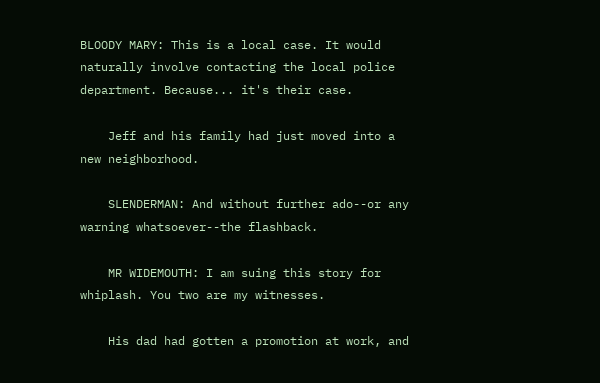BLOODY MARY: This is a local case. It would naturally involve contacting the local police department. Because... it's their case.

    Jeff and his family had just moved into a new neighborhood.

    SLENDERMAN: And without further ado--or any warning whatsoever--the flashback.

    MR WIDEMOUTH: I am suing this story for whiplash. You two are my witnesses.

    His dad had gotten a promotion at work, and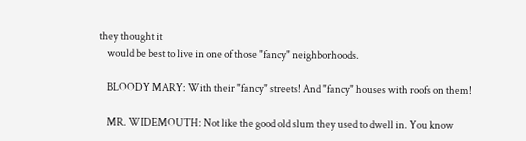they thought it
    would be best to live in one of those "fancy" neighborhoods.

    BLOODY MARY: With their "fancy" streets! And "fancy" houses with roofs on them!

    MR. WIDEMOUTH: Not like the good old slum they used to dwell in. You know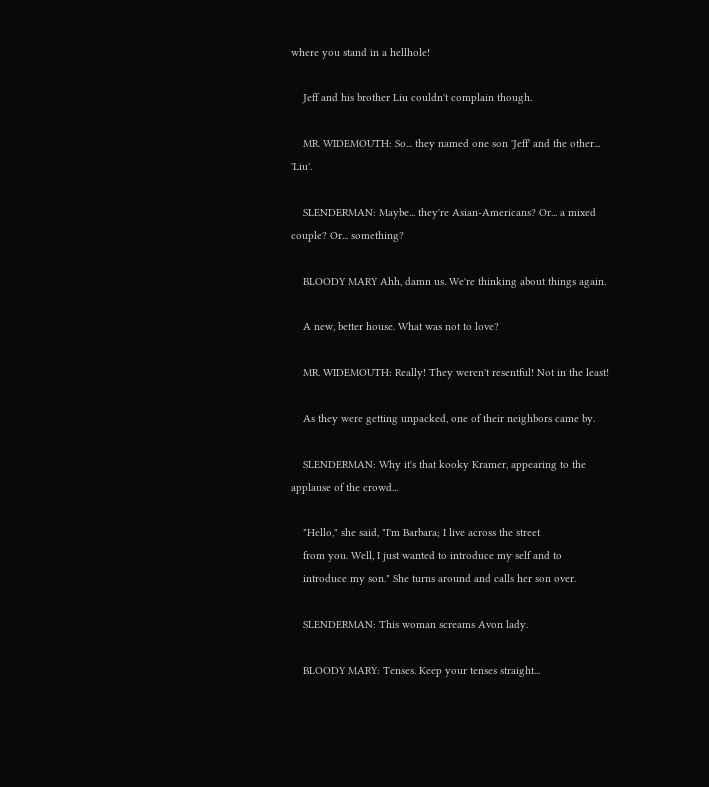where you stand in a hellhole!

    Jeff and his brother Liu couldn't complain though.

    MR. WIDEMOUTH: So... they named one son 'Jeff' and the other... 'Liu'.

    SLENDERMAN: Maybe... they're Asian-Americans? Or... a mixed couple? Or... something?

    BLOODY MARY Ahh, damn us. We're thinking about things again.

    A new, better house. What was not to love?

    MR. WIDEMOUTH: Really! They weren't resentful! Not in the least!

    As they were getting unpacked, one of their neighbors came by.

    SLENDERMAN: Why it's that kooky Kramer, appearing to the applause of the crowd...

    "Hello," she said, "I'm Barbara; I live across the street
    from you. Well, I just wanted to introduce my self and to
    introduce my son." She turns around and calls her son over.

    SLENDERMAN: This woman screams Avon lady.

    BLOODY MARY: Tenses. Keep your tenses straight...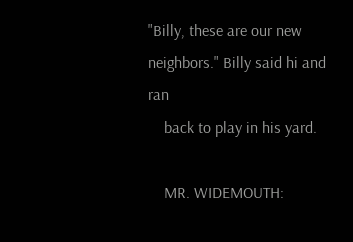"Billy, these are our new neighbors." Billy said hi and ran
    back to play in his yard.

    MR. WIDEMOUTH: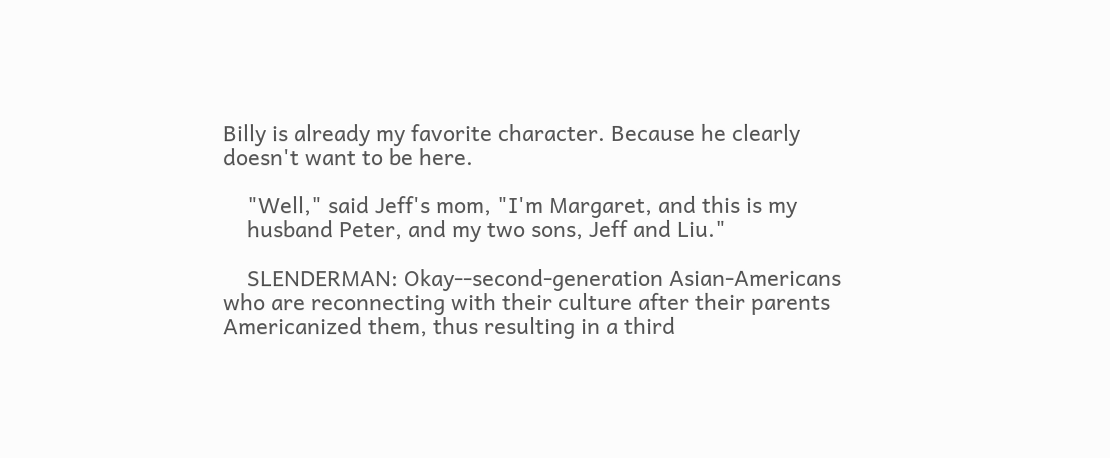Billy is already my favorite character. Because he clearly doesn't want to be here.

    "Well," said Jeff's mom, "I'm Margaret, and this is my
    husband Peter, and my two sons, Jeff and Liu."

    SLENDERMAN: Okay--second-generation Asian-Americans who are reconnecting with their culture after their parents Americanized them, thus resulting in a third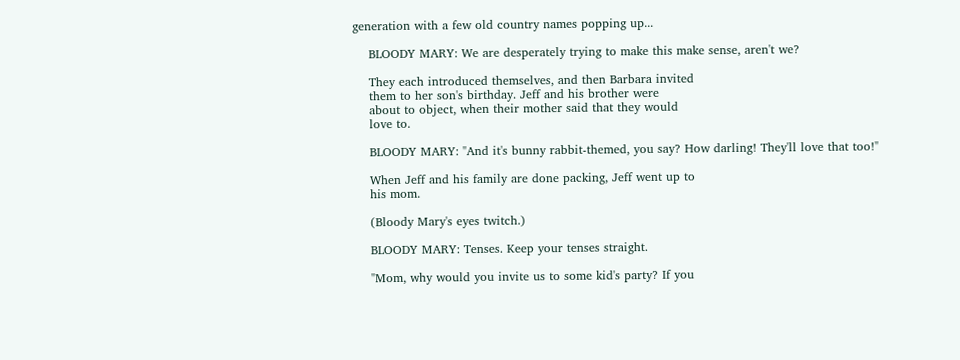generation with a few old country names popping up...

    BLOODY MARY: We are desperately trying to make this make sense, aren't we?

    They each introduced themselves, and then Barbara invited
    them to her son's birthday. Jeff and his brother were
    about to object, when their mother said that they would
    love to.

    BLOODY MARY: "And it's bunny rabbit-themed, you say? How darling! They'll love that too!"

    When Jeff and his family are done packing, Jeff went up to
    his mom.

    (Bloody Mary's eyes twitch.)

    BLOODY MARY: Tenses. Keep your tenses straight.

    "Mom, why would you invite us to some kid's party? If you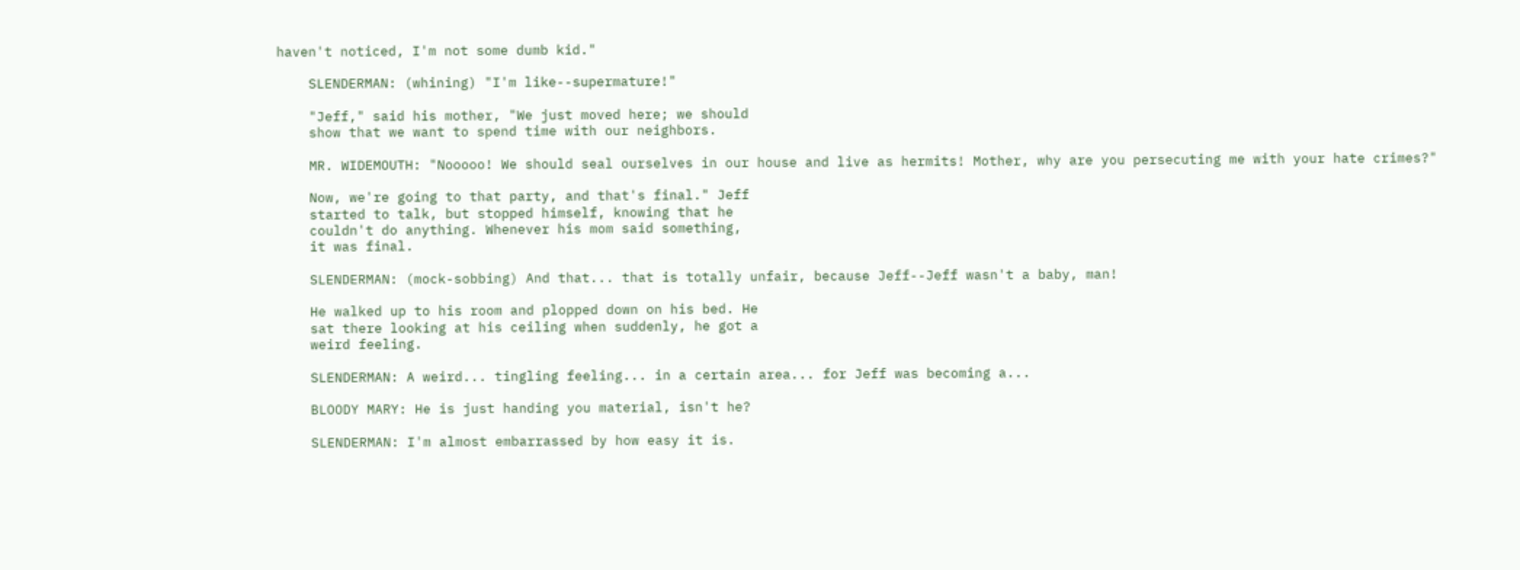haven't noticed, I'm not some dumb kid."

    SLENDERMAN: (whining) "I'm like--supermature!"

    "Jeff," said his mother, "We just moved here; we should
    show that we want to spend time with our neighbors.

    MR. WIDEMOUTH: "Nooooo! We should seal ourselves in our house and live as hermits! Mother, why are you persecuting me with your hate crimes?"

    Now, we're going to that party, and that's final." Jeff
    started to talk, but stopped himself, knowing that he
    couldn't do anything. Whenever his mom said something,
    it was final.

    SLENDERMAN: (mock-sobbing) And that... that is totally unfair, because Jeff--Jeff wasn't a baby, man!

    He walked up to his room and plopped down on his bed. He
    sat there looking at his ceiling when suddenly, he got a
    weird feeling.

    SLENDERMAN: A weird... tingling feeling... in a certain area... for Jeff was becoming a...

    BLOODY MARY: He is just handing you material, isn't he?

    SLENDERMAN: I'm almost embarrassed by how easy it is.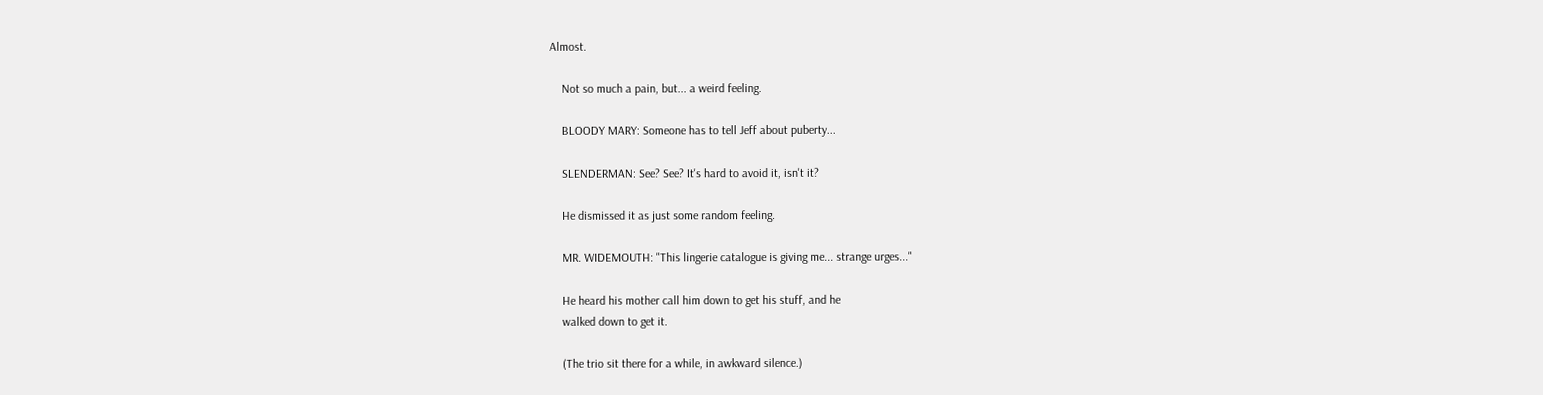Almost.

    Not so much a pain, but... a weird feeling.

    BLOODY MARY: Someone has to tell Jeff about puberty...

    SLENDERMAN: See? See? It's hard to avoid it, isn't it?

    He dismissed it as just some random feeling.

    MR. WIDEMOUTH: "This lingerie catalogue is giving me... strange urges..."

    He heard his mother call him down to get his stuff, and he
    walked down to get it.

    (The trio sit there for a while, in awkward silence.)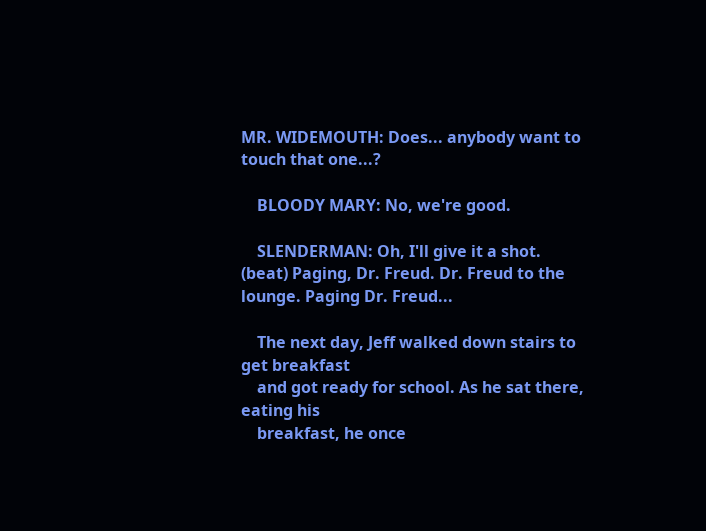MR. WIDEMOUTH: Does... anybody want to touch that one...?

    BLOODY MARY: No, we're good.

    SLENDERMAN: Oh, I'll give it a shot. (beat) Paging, Dr. Freud. Dr. Freud to the lounge. Paging Dr. Freud...

    The next day, Jeff walked down stairs to get breakfast
    and got ready for school. As he sat there, eating his
    breakfast, he once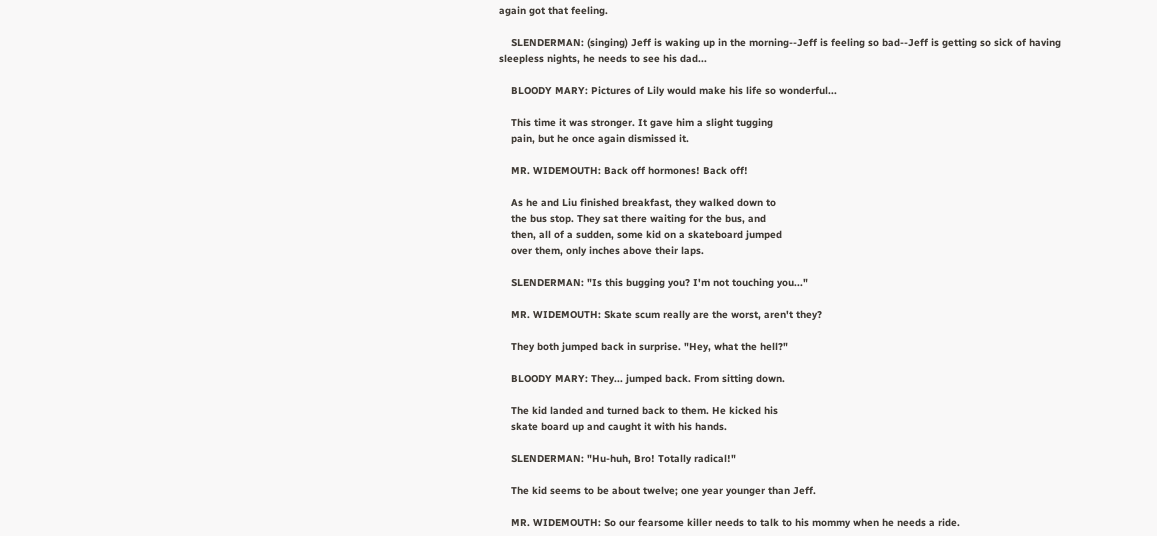again got that feeling.

    SLENDERMAN: (singing) Jeff is waking up in the morning--Jeff is feeling so bad--Jeff is getting so sick of having sleepless nights, he needs to see his dad...

    BLOODY MARY: Pictures of Lily would make his life so wonderful...

    This time it was stronger. It gave him a slight tugging
    pain, but he once again dismissed it.

    MR. WIDEMOUTH: Back off hormones! Back off!

    As he and Liu finished breakfast, they walked down to
    the bus stop. They sat there waiting for the bus, and
    then, all of a sudden, some kid on a skateboard jumped
    over them, only inches above their laps.

    SLENDERMAN: "Is this bugging you? I'm not touching you..."

    MR. WIDEMOUTH: Skate scum really are the worst, aren't they?

    They both jumped back in surprise. "Hey, what the hell?"

    BLOODY MARY: They... jumped back. From sitting down.

    The kid landed and turned back to them. He kicked his
    skate board up and caught it with his hands.

    SLENDERMAN: "Hu-huh, Bro! Totally radical!"

    The kid seems to be about twelve; one year younger than Jeff.

    MR. WIDEMOUTH: So our fearsome killer needs to talk to his mommy when he needs a ride.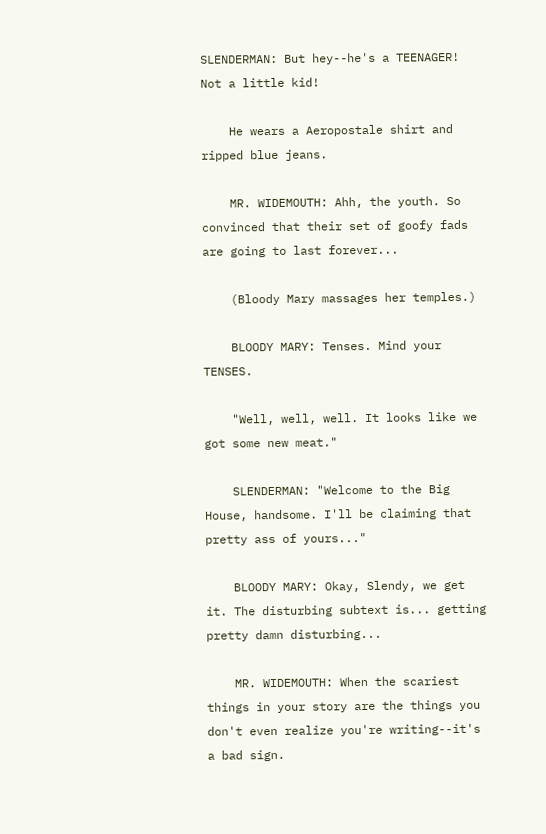SLENDERMAN: But hey--he's a TEENAGER! Not a little kid!

    He wears a Aeropostale shirt and ripped blue jeans.

    MR. WIDEMOUTH: Ahh, the youth. So convinced that their set of goofy fads are going to last forever...

    (Bloody Mary massages her temples.)

    BLOODY MARY: Tenses. Mind your TENSES.

    "Well, well, well. It looks like we got some new meat."

    SLENDERMAN: "Welcome to the Big House, handsome. I'll be claiming that pretty ass of yours..."

    BLOODY MARY: Okay, Slendy, we get it. The disturbing subtext is... getting pretty damn disturbing...

    MR. WIDEMOUTH: When the scariest things in your story are the things you don't even realize you're writing--it's a bad sign.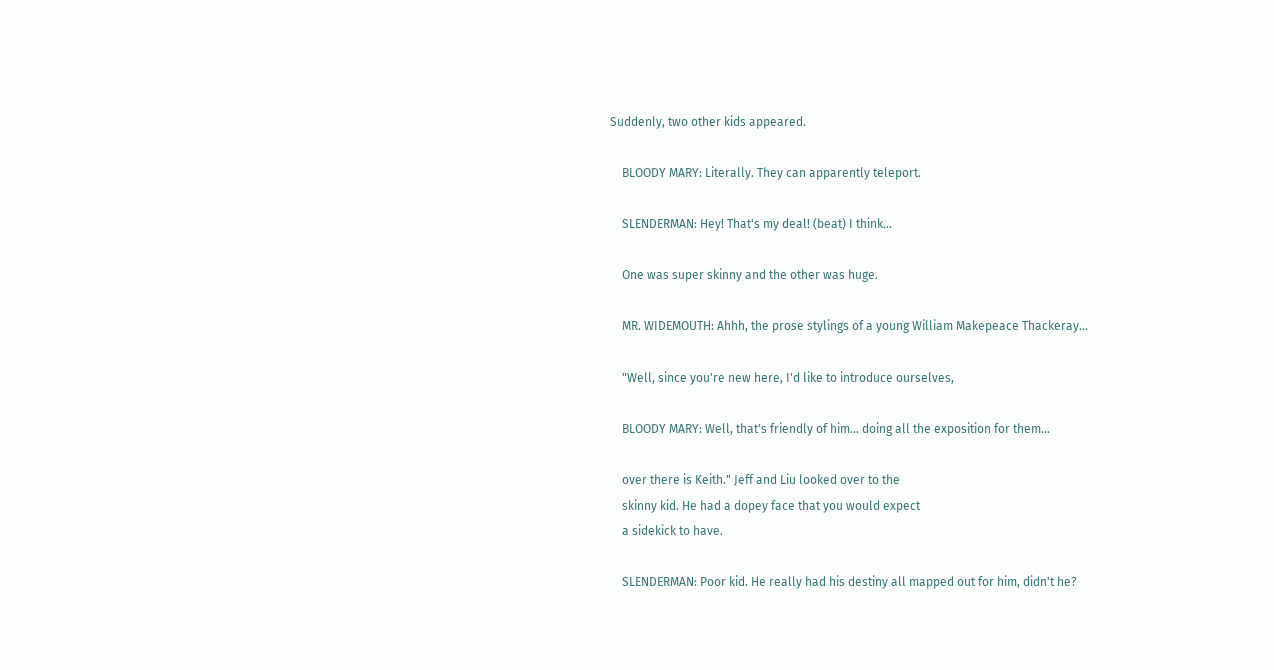Suddenly, two other kids appeared.

    BLOODY MARY: Literally. They can apparently teleport.

    SLENDERMAN: Hey! That's my deal! (beat) I think...

    One was super skinny and the other was huge.

    MR. WIDEMOUTH: Ahhh, the prose stylings of a young William Makepeace Thackeray...

    "Well, since you're new here, I'd like to introduce ourselves,

    BLOODY MARY: Well, that's friendly of him... doing all the exposition for them...

    over there is Keith." Jeff and Liu looked over to the
    skinny kid. He had a dopey face that you would expect
    a sidekick to have.

    SLENDERMAN: Poor kid. He really had his destiny all mapped out for him, didn't he?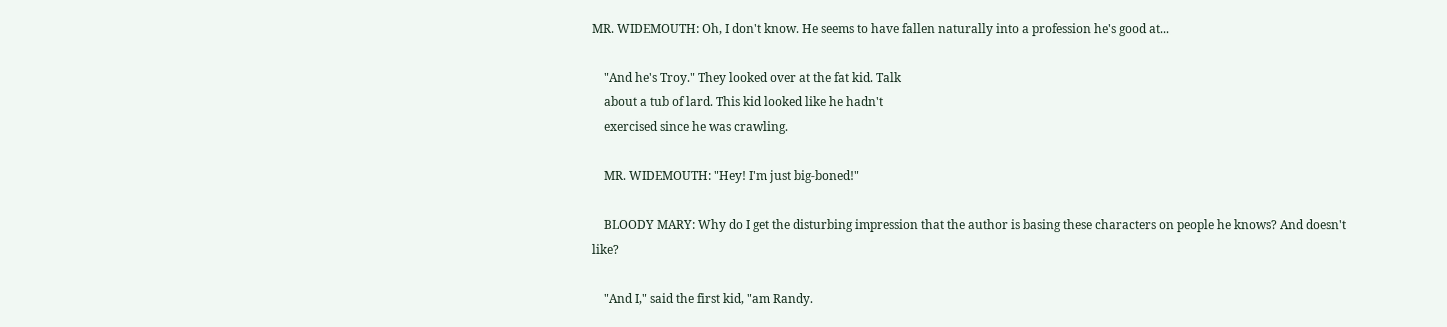MR. WIDEMOUTH: Oh, I don't know. He seems to have fallen naturally into a profession he's good at...

    "And he's Troy." They looked over at the fat kid. Talk
    about a tub of lard. This kid looked like he hadn't
    exercised since he was crawling.

    MR. WIDEMOUTH: "Hey! I'm just big-boned!"

    BLOODY MARY: Why do I get the disturbing impression that the author is basing these characters on people he knows? And doesn't like?

    "And I," said the first kid, "am Randy.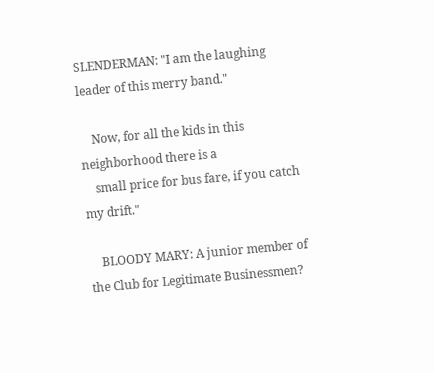SLENDERMAN: "I am the laughing leader of this merry band."

    Now, for all the kids in this neighborhood there is a
    small price for bus fare, if you catch my drift."

    BLOODY MARY: A junior member of the Club for Legitimate Businessmen?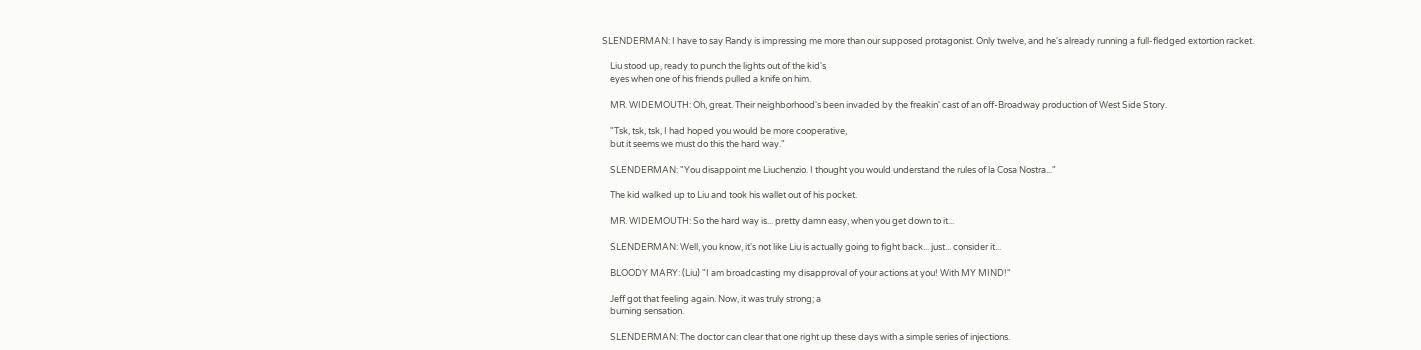SLENDERMAN: I have to say Randy is impressing me more than our supposed protagonist. Only twelve, and he's already running a full-fledged extortion racket.

    Liu stood up, ready to punch the lights out of the kid's
    eyes when one of his friends pulled a knife on him.

    MR. WIDEMOUTH: Oh, great. Their neighborhood's been invaded by the freakin' cast of an off-Broadway production of West Side Story.

    "Tsk, tsk, tsk, I had hoped you would be more cooperative,
    but it seems we must do this the hard way."

    SLENDERMAN: "You disappoint me Liuchenzio. I thought you would understand the rules of la Cosa Nostra..."

    The kid walked up to Liu and took his wallet out of his pocket.

    MR. WIDEMOUTH: So the hard way is... pretty damn easy, when you get down to it...

    SLENDERMAN: Well, you know, it's not like Liu is actually going to fight back... just... consider it...

    BLOODY MARY: (Liu) "I am broadcasting my disapproval of your actions at you! With MY MIND!"

    Jeff got that feeling again. Now, it was truly strong; a
    burning sensation.

    SLENDERMAN: The doctor can clear that one right up these days with a simple series of injections.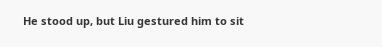He stood up, but Liu gestured him to sit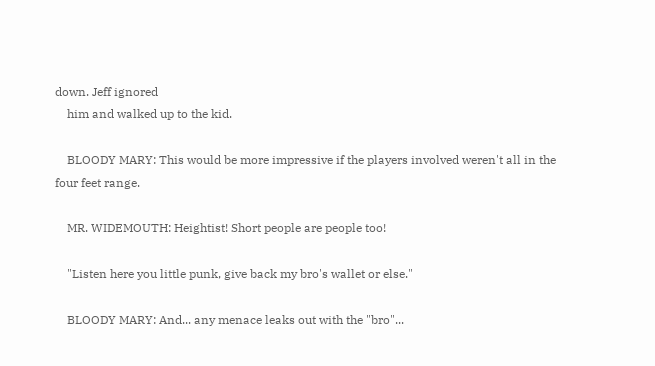down. Jeff ignored
    him and walked up to the kid.

    BLOODY MARY: This would be more impressive if the players involved weren't all in the four feet range.

    MR. WIDEMOUTH: Heightist! Short people are people too!

    "Listen here you little punk, give back my bro's wallet or else."

    BLOODY MARY: And... any menace leaks out with the "bro"...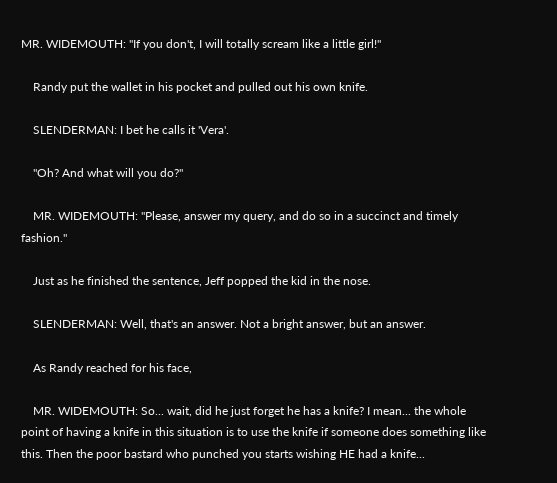MR. WIDEMOUTH: "If you don't, I will totally scream like a little girl!"

    Randy put the wallet in his pocket and pulled out his own knife.

    SLENDERMAN: I bet he calls it 'Vera'.

    "Oh? And what will you do?"

    MR. WIDEMOUTH: "Please, answer my query, and do so in a succinct and timely fashion."

    Just as he finished the sentence, Jeff popped the kid in the nose.

    SLENDERMAN: Well, that's an answer. Not a bright answer, but an answer.

    As Randy reached for his face,

    MR. WIDEMOUTH: So... wait, did he just forget he has a knife? I mean... the whole point of having a knife in this situation is to use the knife if someone does something like this. Then the poor bastard who punched you starts wishing HE had a knife...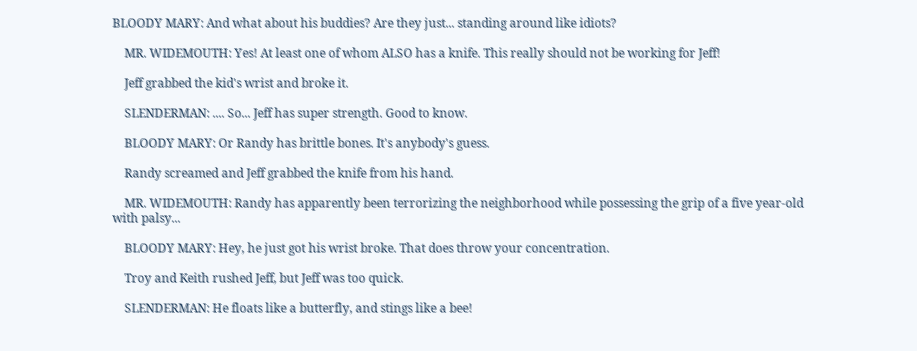BLOODY MARY: And what about his buddies? Are they just... standing around like idiots?

    MR. WIDEMOUTH: Yes! At least one of whom ALSO has a knife. This really should not be working for Jeff!

    Jeff grabbed the kid's wrist and broke it.

    SLENDERMAN: .... So... Jeff has super strength. Good to know.

    BLOODY MARY: Or Randy has brittle bones. It's anybody's guess.

    Randy screamed and Jeff grabbed the knife from his hand.

    MR. WIDEMOUTH: Randy has apparently been terrorizing the neighborhood while possessing the grip of a five year-old with palsy...

    BLOODY MARY: Hey, he just got his wrist broke. That does throw your concentration.

    Troy and Keith rushed Jeff, but Jeff was too quick.

    SLENDERMAN: He floats like a butterfly, and stings like a bee!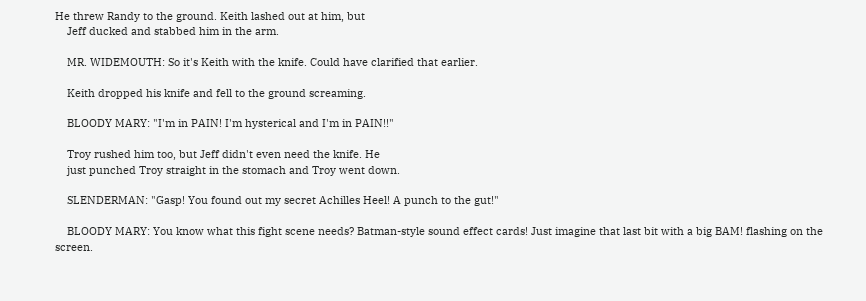He threw Randy to the ground. Keith lashed out at him, but
    Jeff ducked and stabbed him in the arm.

    MR. WIDEMOUTH: So it's Keith with the knife. Could have clarified that earlier.

    Keith dropped his knife and fell to the ground screaming.

    BLOODY MARY: "I'm in PAIN! I'm hysterical and I'm in PAIN!!"

    Troy rushed him too, but Jeff didn't even need the knife. He
    just punched Troy straight in the stomach and Troy went down.

    SLENDERMAN: "Gasp! You found out my secret Achilles Heel! A punch to the gut!"

    BLOODY MARY: You know what this fight scene needs? Batman-style sound effect cards! Just imagine that last bit with a big BAM! flashing on the screen.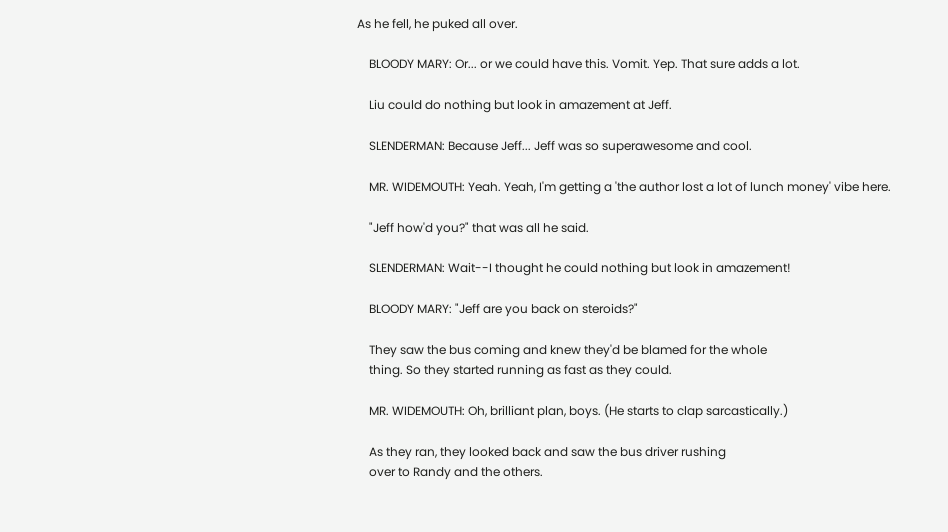As he fell, he puked all over.

    BLOODY MARY: Or... or we could have this. Vomit. Yep. That sure adds a lot.

    Liu could do nothing but look in amazement at Jeff.

    SLENDERMAN: Because Jeff... Jeff was so superawesome and cool.

    MR. WIDEMOUTH: Yeah. Yeah, I'm getting a 'the author lost a lot of lunch money' vibe here.

    "Jeff how'd you?" that was all he said.

    SLENDERMAN: Wait--I thought he could nothing but look in amazement!

    BLOODY MARY: "Jeff are you back on steroids?"

    They saw the bus coming and knew they'd be blamed for the whole
    thing. So they started running as fast as they could.

    MR. WIDEMOUTH: Oh, brilliant plan, boys. (He starts to clap sarcastically.)

    As they ran, they looked back and saw the bus driver rushing
    over to Randy and the others.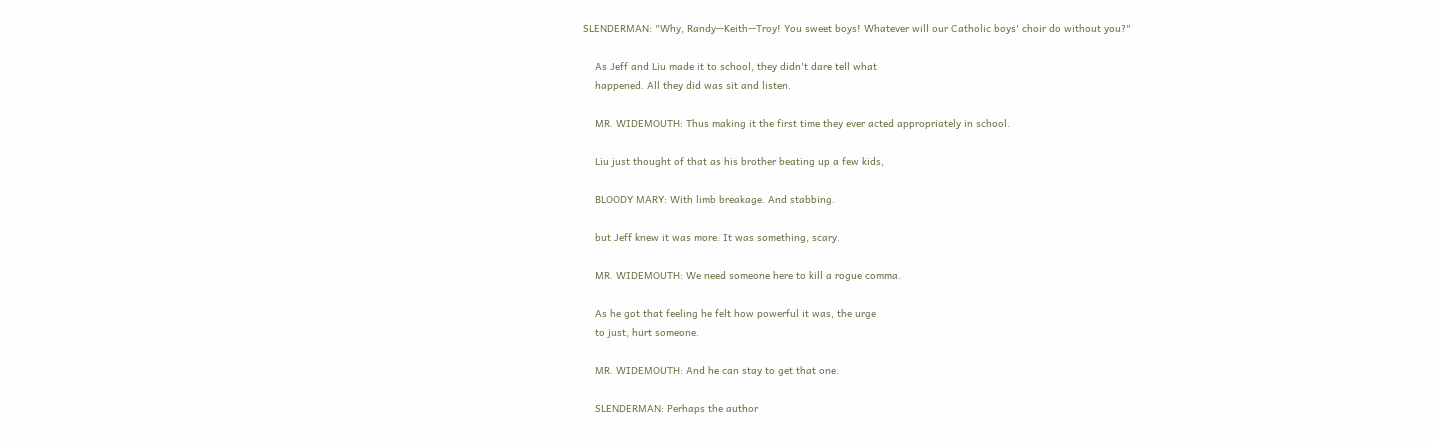SLENDERMAN: "Why, Randy--Keith--Troy! You sweet boys! Whatever will our Catholic boys' choir do without you?"

    As Jeff and Liu made it to school, they didn't dare tell what
    happened. All they did was sit and listen.

    MR. WIDEMOUTH: Thus making it the first time they ever acted appropriately in school.

    Liu just thought of that as his brother beating up a few kids,

    BLOODY MARY: With limb breakage. And stabbing.

    but Jeff knew it was more. It was something, scary.

    MR. WIDEMOUTH: We need someone here to kill a rogue comma.

    As he got that feeling he felt how powerful it was, the urge
    to just, hurt someone.

    MR. WIDEMOUTH: And he can stay to get that one.

    SLENDERMAN: Perhaps the author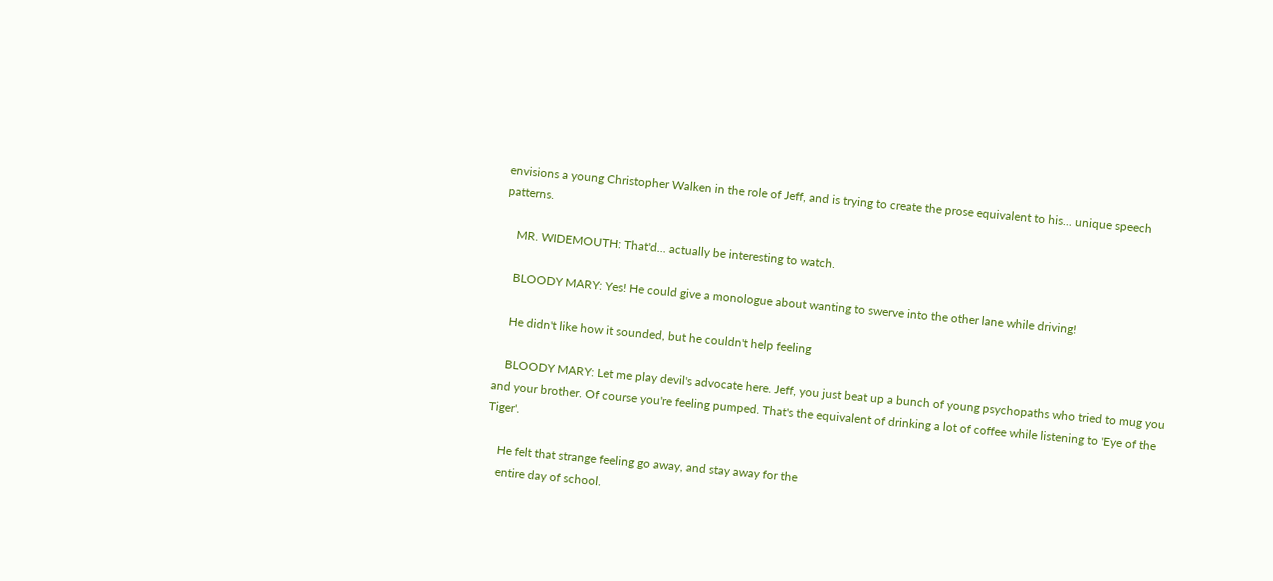envisions a young Christopher Walken in the role of Jeff, and is trying to create the prose equivalent to his... unique speech patterns.

    MR. WIDEMOUTH: That'd... actually be interesting to watch.

    BLOODY MARY: Yes! He could give a monologue about wanting to swerve into the other lane while driving!

    He didn't like how it sounded, but he couldn't help feeling

    BLOODY MARY: Let me play devil's advocate here. Jeff, you just beat up a bunch of young psychopaths who tried to mug you and your brother. Of course you're feeling pumped. That's the equivalent of drinking a lot of coffee while listening to 'Eye of the Tiger'.

    He felt that strange feeling go away, and stay away for the
    entire day of school.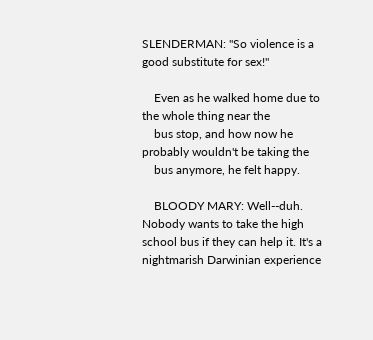SLENDERMAN: "So violence is a good substitute for sex!"

    Even as he walked home due to the whole thing near the
    bus stop, and how now he probably wouldn't be taking the
    bus anymore, he felt happy.

    BLOODY MARY: Well--duh. Nobody wants to take the high school bus if they can help it. It's a nightmarish Darwinian experience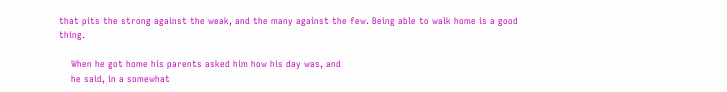that pits the strong against the weak, and the many against the few. Being able to walk home is a good thing.

    When he got home his parents asked him how his day was, and
    he said, in a somewhat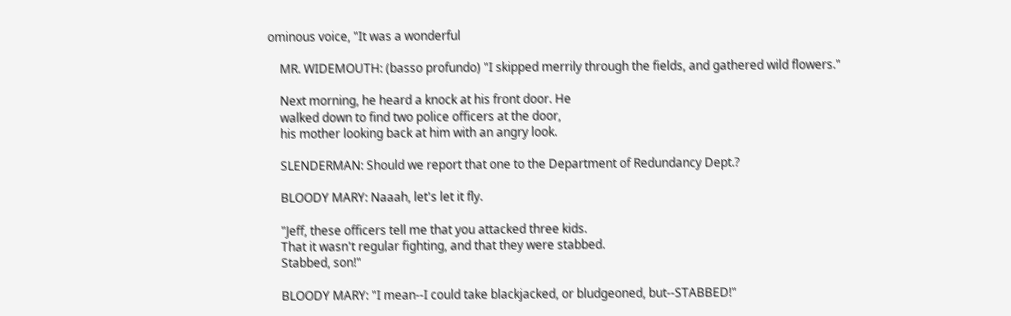ominous voice, "It was a wonderful

    MR. WIDEMOUTH: (basso profundo) "I skipped merrily through the fields, and gathered wild flowers."

    Next morning, he heard a knock at his front door. He
    walked down to find two police officers at the door,
    his mother looking back at him with an angry look.

    SLENDERMAN: Should we report that one to the Department of Redundancy Dept.?

    BLOODY MARY: Naaah, let's let it fly.

    "Jeff, these officers tell me that you attacked three kids.
    That it wasn't regular fighting, and that they were stabbed.
    Stabbed, son!"

    BLOODY MARY: "I mean--I could take blackjacked, or bludgeoned, but--STABBED!"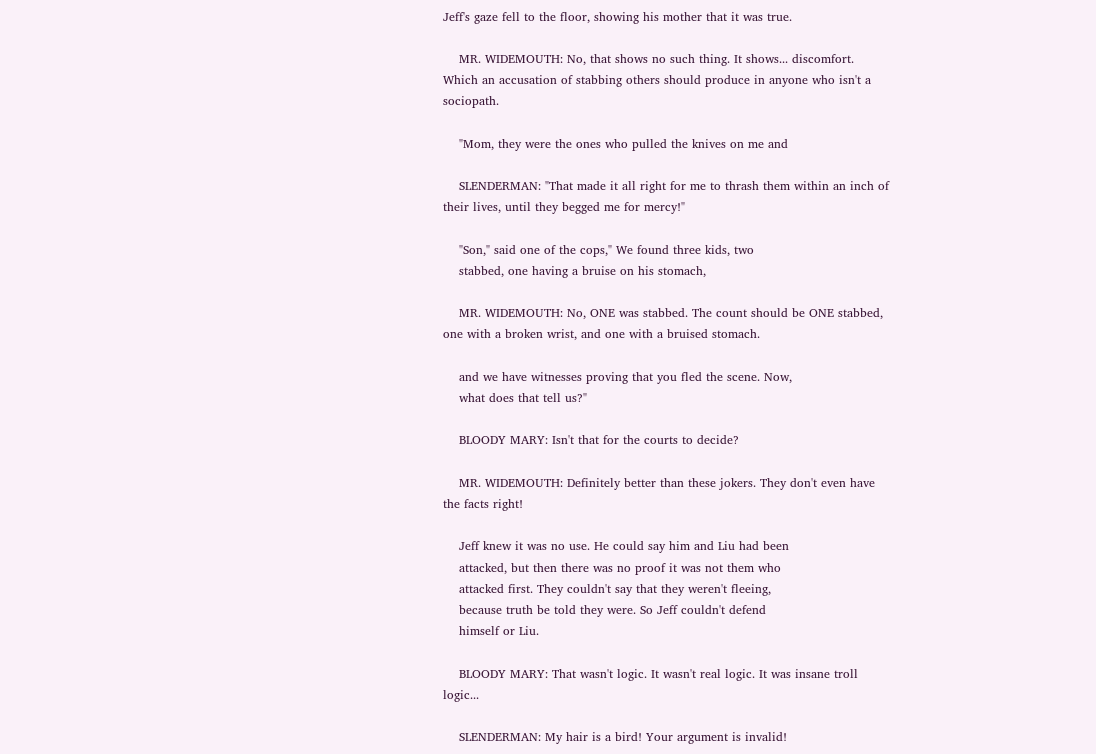Jeff's gaze fell to the floor, showing his mother that it was true.

    MR. WIDEMOUTH: No, that shows no such thing. It shows... discomfort. Which an accusation of stabbing others should produce in anyone who isn't a sociopath.

    "Mom, they were the ones who pulled the knives on me and

    SLENDERMAN: "That made it all right for me to thrash them within an inch of their lives, until they begged me for mercy!"

    "Son," said one of the cops," We found three kids, two
    stabbed, one having a bruise on his stomach,

    MR. WIDEMOUTH: No, ONE was stabbed. The count should be ONE stabbed, one with a broken wrist, and one with a bruised stomach.

    and we have witnesses proving that you fled the scene. Now,
    what does that tell us?"

    BLOODY MARY: Isn't that for the courts to decide?

    MR. WIDEMOUTH: Definitely better than these jokers. They don't even have the facts right!

    Jeff knew it was no use. He could say him and Liu had been
    attacked, but then there was no proof it was not them who
    attacked first. They couldn't say that they weren't fleeing,
    because truth be told they were. So Jeff couldn't defend
    himself or Liu.

    BLOODY MARY: That wasn't logic. It wasn't real logic. It was insane troll logic...

    SLENDERMAN: My hair is a bird! Your argument is invalid!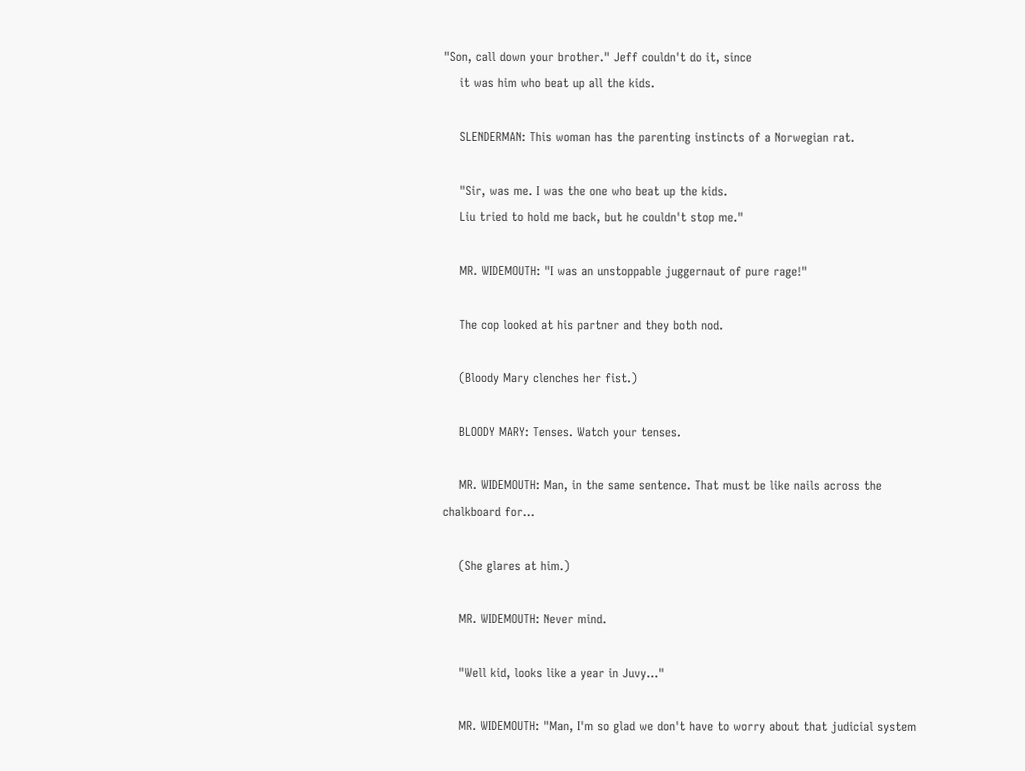"Son, call down your brother." Jeff couldn't do it, since
    it was him who beat up all the kids.

    SLENDERMAN: This woman has the parenting instincts of a Norwegian rat.

    "Sir, was me. I was the one who beat up the kids.
    Liu tried to hold me back, but he couldn't stop me."

    MR. WIDEMOUTH: "I was an unstoppable juggernaut of pure rage!"

    The cop looked at his partner and they both nod.

    (Bloody Mary clenches her fist.)

    BLOODY MARY: Tenses. Watch your tenses.

    MR. WIDEMOUTH: Man, in the same sentence. That must be like nails across the chalkboard for...

    (She glares at him.)

    MR. WIDEMOUTH: Never mind.

    "Well kid, looks like a year in Juvy..."

    MR. WIDEMOUTH: "Man, I'm so glad we don't have to worry about that judicial system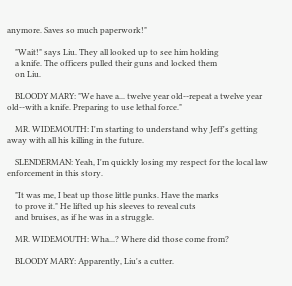anymore. Saves so much paperwork!"

    "Wait!" says Liu. They all looked up to see him holding
    a knife. The officers pulled their guns and locked them
    on Liu.

    BLOODY MARY: "We have a... twelve year old--repeat a twelve year old--with a knife. Preparing to use lethal force."

    MR. WIDEMOUTH: I'm starting to understand why Jeff's getting away with all his killing in the future.

    SLENDERMAN: Yeah, I'm quickly losing my respect for the local law enforcement in this story.

    "It was me, I beat up those little punks. Have the marks
    to prove it." He lifted up his sleeves to reveal cuts
    and bruises, as if he was in a struggle.

    MR. WIDEMOUTH: Wha...? Where did those come from?

    BLOODY MARY: Apparently, Liu's a cutter.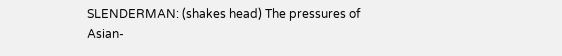SLENDERMAN: (shakes head) The pressures of Asian-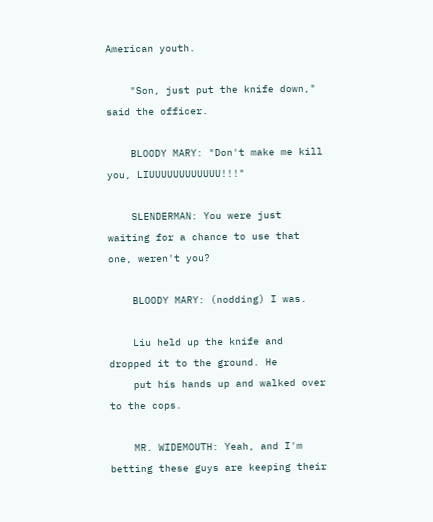American youth.

    "Son, just put the knife down," said the officer.

    BLOODY MARY: "Don't make me kill you, LIUUUUUUUUUUUU!!!"

    SLENDERMAN: You were just waiting for a chance to use that one, weren't you?

    BLOODY MARY: (nodding) I was.

    Liu held up the knife and dropped it to the ground. He
    put his hands up and walked over to the cops.

    MR. WIDEMOUTH: Yeah, and I'm betting these guys are keeping their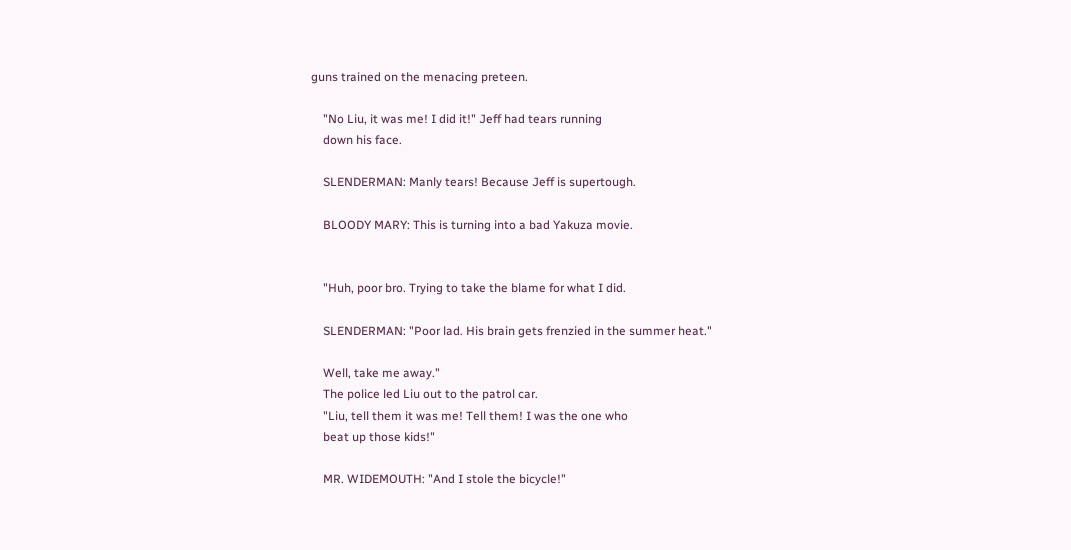guns trained on the menacing preteen.

    "No Liu, it was me! I did it!" Jeff had tears running
    down his face.

    SLENDERMAN: Manly tears! Because Jeff is supertough.

    BLOODY MARY: This is turning into a bad Yakuza movie.


    "Huh, poor bro. Trying to take the blame for what I did.

    SLENDERMAN: "Poor lad. His brain gets frenzied in the summer heat."

    Well, take me away."
    The police led Liu out to the patrol car.
    "Liu, tell them it was me! Tell them! I was the one who
    beat up those kids!"

    MR. WIDEMOUTH: "And I stole the bicycle!"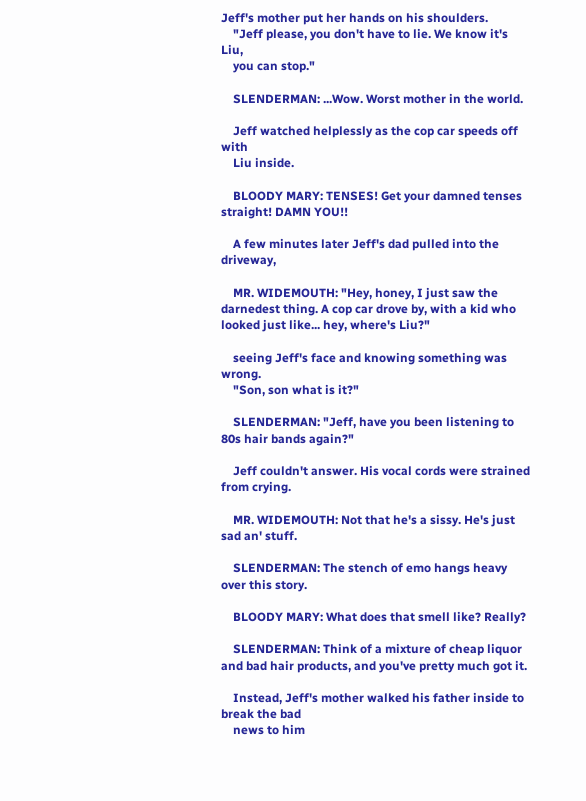Jeff's mother put her hands on his shoulders.
    "Jeff please, you don't have to lie. We know it's Liu,
    you can stop."

    SLENDERMAN: ...Wow. Worst mother in the world.

    Jeff watched helplessly as the cop car speeds off with
    Liu inside.

    BLOODY MARY: TENSES! Get your damned tenses straight! DAMN YOU!!

    A few minutes later Jeff's dad pulled into the driveway,

    MR. WIDEMOUTH: "Hey, honey, I just saw the darnedest thing. A cop car drove by, with a kid who looked just like... hey, where's Liu?"

    seeing Jeff's face and knowing something was wrong.
    "Son, son what is it?"

    SLENDERMAN: "Jeff, have you been listening to 80s hair bands again?"

    Jeff couldn't answer. His vocal cords were strained from crying.

    MR. WIDEMOUTH: Not that he's a sissy. He's just sad an' stuff.

    SLENDERMAN: The stench of emo hangs heavy over this story.

    BLOODY MARY: What does that smell like? Really?

    SLENDERMAN: Think of a mixture of cheap liquor and bad hair products, and you've pretty much got it.

    Instead, Jeff's mother walked his father inside to break the bad
    news to him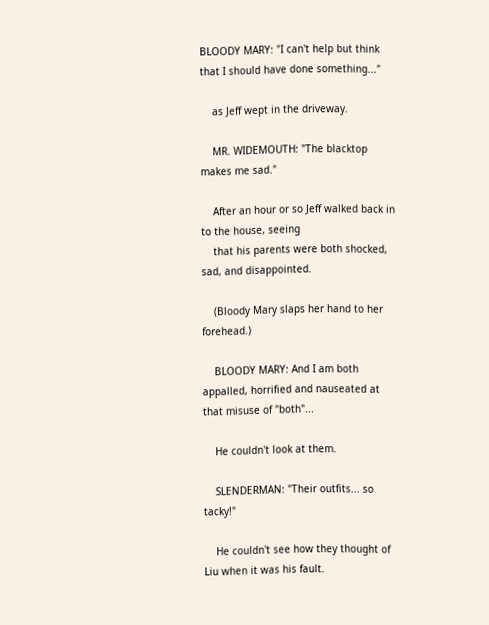BLOODY MARY: "I can't help but think that I should have done something..."

    as Jeff wept in the driveway.

    MR. WIDEMOUTH: "The blacktop makes me sad."

    After an hour or so Jeff walked back in to the house, seeing
    that his parents were both shocked, sad, and disappointed.

    (Bloody Mary slaps her hand to her forehead.)

    BLOODY MARY: And I am both appalled, horrified and nauseated at that misuse of "both"...

    He couldn't look at them.

    SLENDERMAN: "Their outfits... so tacky!"

    He couldn't see how they thought of Liu when it was his fault.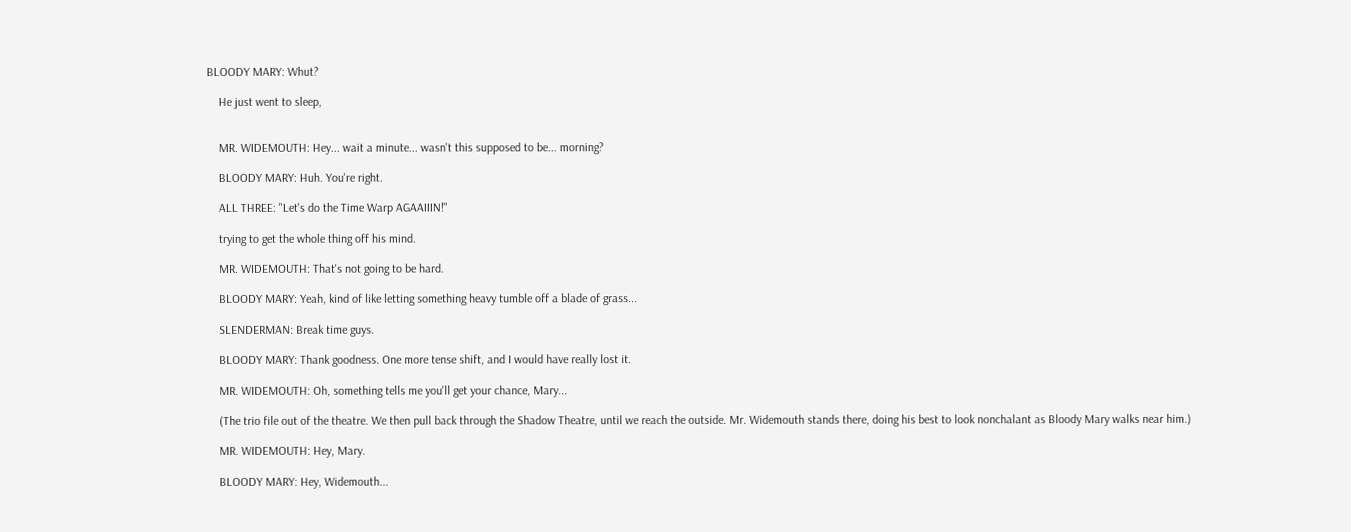BLOODY MARY: Whut?

    He just went to sleep,


    MR. WIDEMOUTH: Hey... wait a minute... wasn't this supposed to be... morning?

    BLOODY MARY: Huh. You're right.

    ALL THREE: "Let's do the Time Warp AGAAIIIN!"

    trying to get the whole thing off his mind.

    MR. WIDEMOUTH: That's not going to be hard.

    BLOODY MARY: Yeah, kind of like letting something heavy tumble off a blade of grass...

    SLENDERMAN: Break time guys.

    BLOODY MARY: Thank goodness. One more tense shift, and I would have really lost it.

    MR. WIDEMOUTH: Oh, something tells me you'll get your chance, Mary...

    (The trio file out of the theatre. We then pull back through the Shadow Theatre, until we reach the outside. Mr. Widemouth stands there, doing his best to look nonchalant as Bloody Mary walks near him.)

    MR. WIDEMOUTH: Hey, Mary.

    BLOODY MARY: Hey, Widemouth...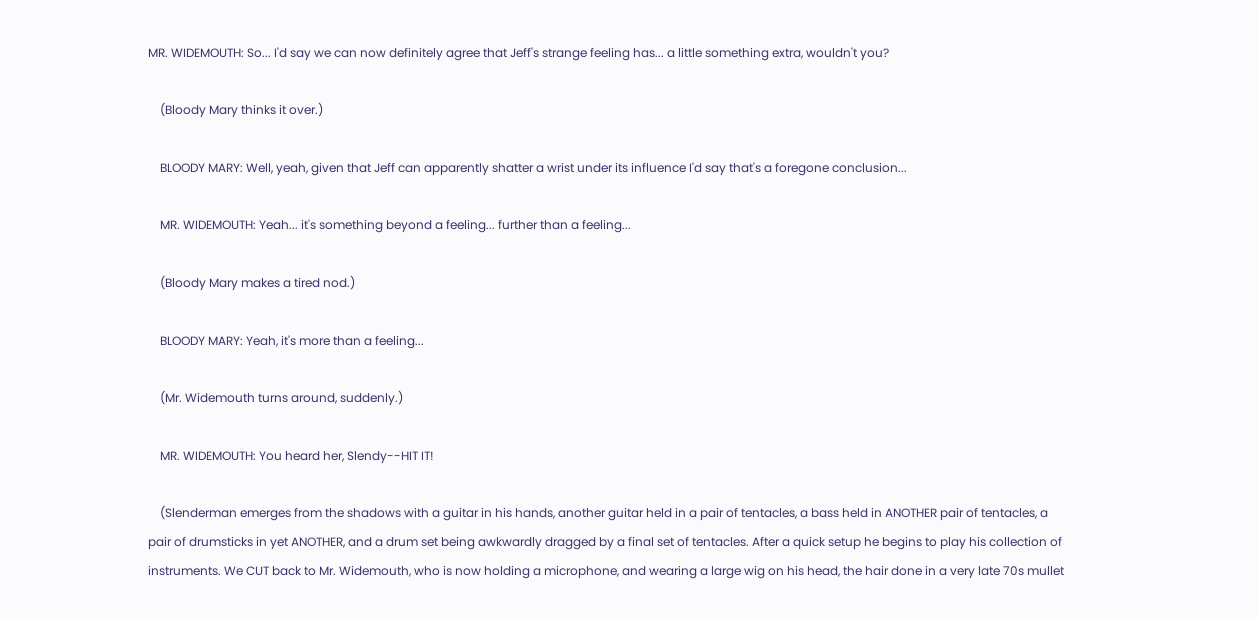MR. WIDEMOUTH: So... I'd say we can now definitely agree that Jeff's strange feeling has... a little something extra, wouldn't you?

    (Bloody Mary thinks it over.)

    BLOODY MARY: Well, yeah, given that Jeff can apparently shatter a wrist under its influence I'd say that's a foregone conclusion...

    MR. WIDEMOUTH: Yeah... it's something beyond a feeling... further than a feeling...

    (Bloody Mary makes a tired nod.)

    BLOODY MARY: Yeah, it's more than a feeling...

    (Mr. Widemouth turns around, suddenly.)

    MR. WIDEMOUTH: You heard her, Slendy--HIT IT!

    (Slenderman emerges from the shadows with a guitar in his hands, another guitar held in a pair of tentacles, a bass held in ANOTHER pair of tentacles, a pair of drumsticks in yet ANOTHER, and a drum set being awkwardly dragged by a final set of tentacles. After a quick setup he begins to play his collection of instruments. We CUT back to Mr. Widemouth, who is now holding a microphone, and wearing a large wig on his head, the hair done in a very late 70s mullet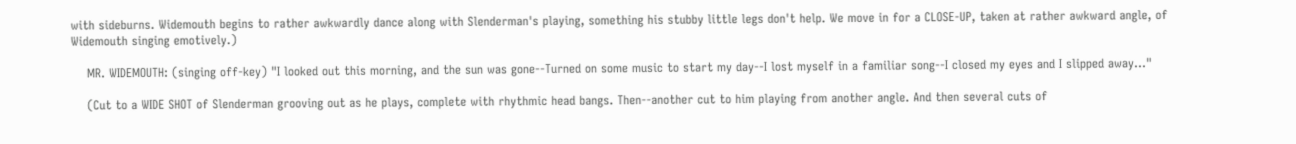with sideburns. Widemouth begins to rather awkwardly dance along with Slenderman's playing, something his stubby little legs don't help. We move in for a CLOSE-UP, taken at rather awkward angle, of Widemouth singing emotively.)

    MR. WIDEMOUTH: (singing off-key) "I looked out this morning, and the sun was gone--Turned on some music to start my day--I lost myself in a familiar song--I closed my eyes and I slipped away..."

    (Cut to a WIDE SHOT of Slenderman grooving out as he plays, complete with rhythmic head bangs. Then--another cut to him playing from another angle. And then several cuts of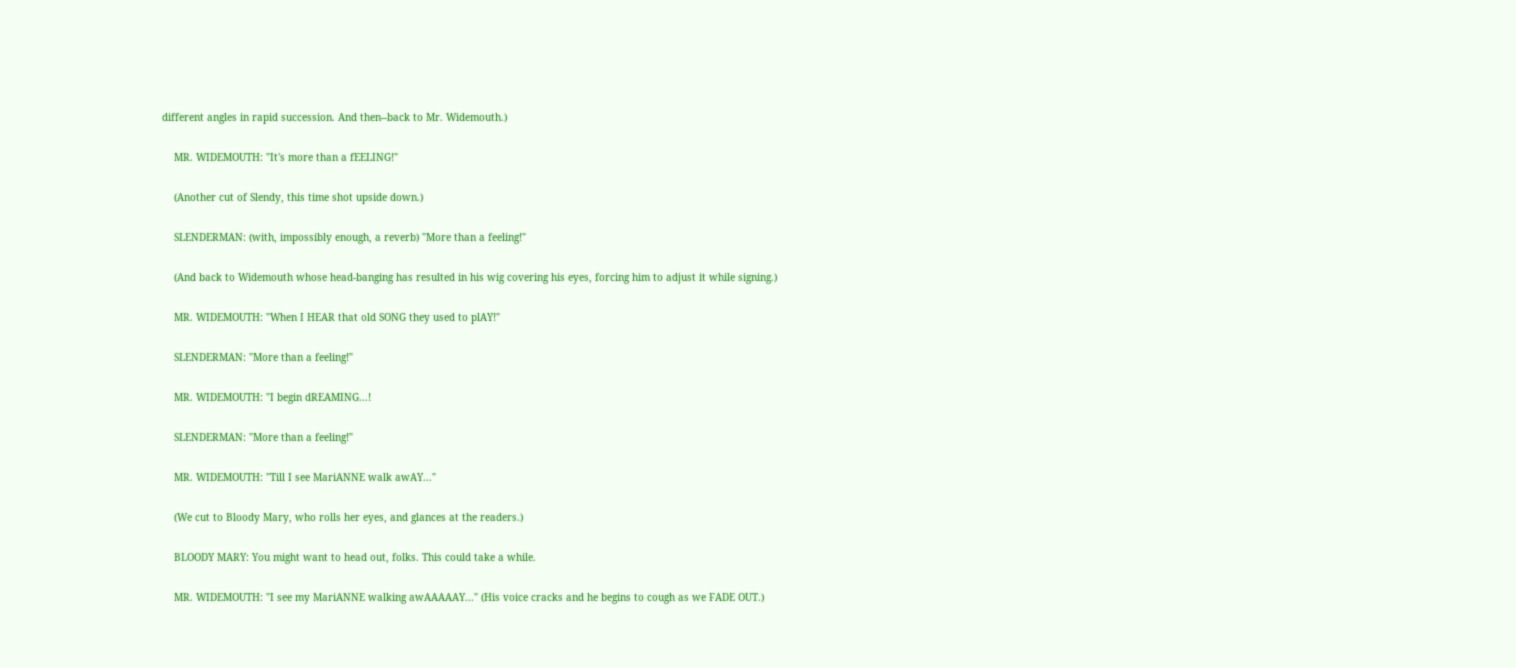different angles in rapid succession. And then--back to Mr. Widemouth.)

    MR. WIDEMOUTH: "It's more than a fEELING!"

    (Another cut of Slendy, this time shot upside down.)

    SLENDERMAN: (with, impossibly enough, a reverb) "More than a feeling!"

    (And back to Widemouth whose head-banging has resulted in his wig covering his eyes, forcing him to adjust it while signing.)

    MR. WIDEMOUTH: "When I HEAR that old SONG they used to plAY!"

    SLENDERMAN: "More than a feeling!"

    MR. WIDEMOUTH: "I begin dREAMING...!

    SLENDERMAN: "More than a feeling!"

    MR. WIDEMOUTH: "Till I see MariANNE walk awAY..."

    (We cut to Bloody Mary, who rolls her eyes, and glances at the readers.)

    BLOODY MARY: You might want to head out, folks. This could take a while.

    MR. WIDEMOUTH: "I see my MariANNE walking awAAAAAY..." (His voice cracks and he begins to cough as we FADE OUT.)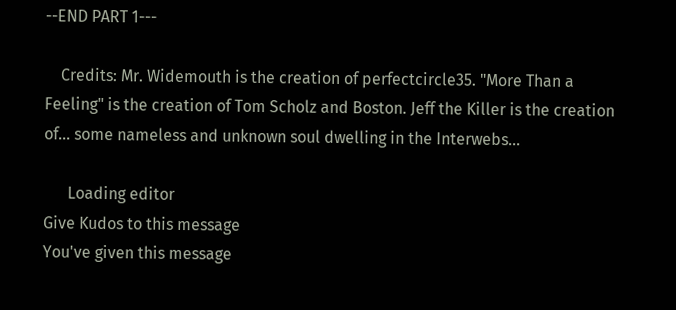--END PART 1---

    Credits: Mr. Widemouth is the creation of perfectcircle35. "More Than a Feeling" is the creation of Tom Scholz and Boston. Jeff the Killer is the creation of... some nameless and unknown soul dwelling in the Interwebs...

      Loading editor
Give Kudos to this message
You've given this message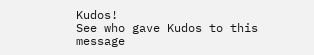Kudos!
See who gave Kudos to this message